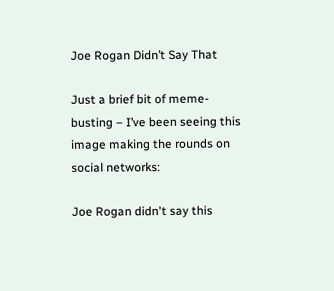Joe Rogan Didn’t Say That

Just a brief bit of meme-busting – I’ve been seeing this image making the rounds on social networks:

Joe Rogan didn't say this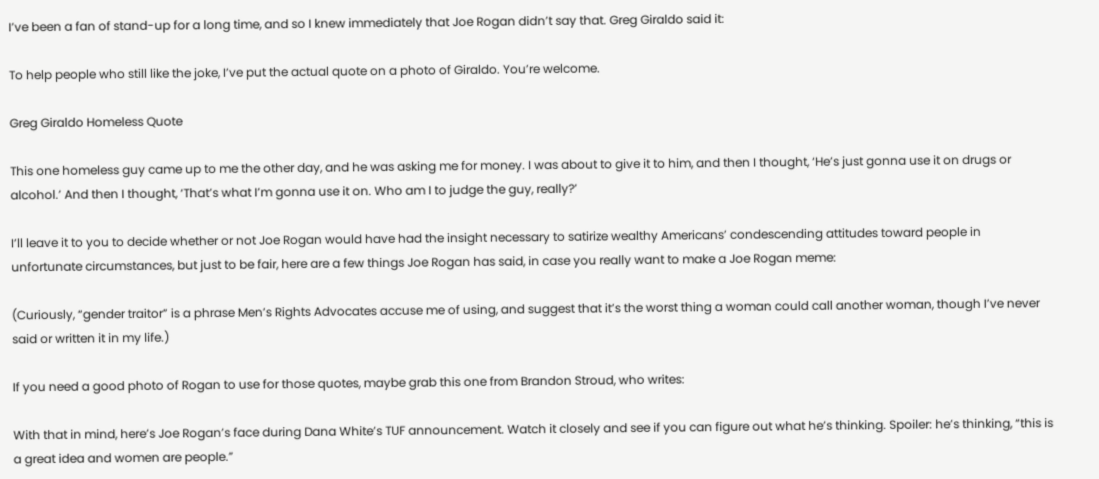I’ve been a fan of stand-up for a long time, and so I knew immediately that Joe Rogan didn’t say that. Greg Giraldo said it:

To help people who still like the joke, I’ve put the actual quote on a photo of Giraldo. You’re welcome.

Greg Giraldo Homeless Quote

This one homeless guy came up to me the other day, and he was asking me for money. I was about to give it to him, and then I thought, ‘He’s just gonna use it on drugs or alcohol.’ And then I thought, ‘That’s what I’m gonna use it on. Who am I to judge the guy, really?’

I’ll leave it to you to decide whether or not Joe Rogan would have had the insight necessary to satirize wealthy Americans’ condescending attitudes toward people in unfortunate circumstances, but just to be fair, here are a few things Joe Rogan has said, in case you really want to make a Joe Rogan meme:

(Curiously, “gender traitor” is a phrase Men’s Rights Advocates accuse me of using, and suggest that it’s the worst thing a woman could call another woman, though I’ve never said or written it in my life.)

If you need a good photo of Rogan to use for those quotes, maybe grab this one from Brandon Stroud, who writes:

With that in mind, here’s Joe Rogan’s face during Dana White’s TUF announcement. Watch it closely and see if you can figure out what he’s thinking. Spoiler: he’s thinking, “this is a great idea and women are people.”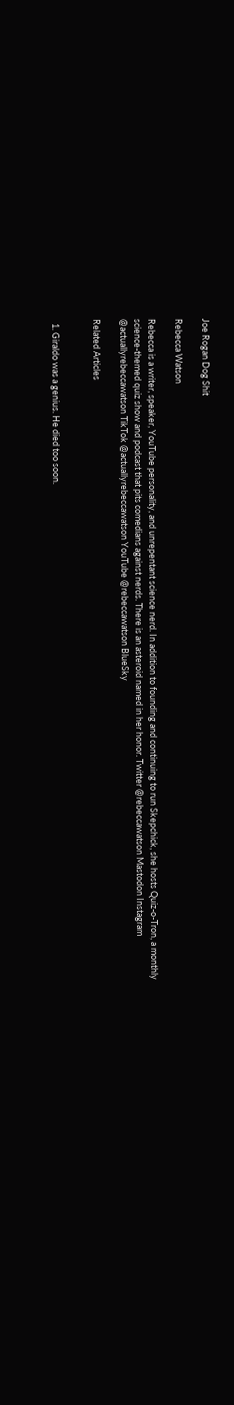Joe Rogan Dog Shit

Rebecca Watson

Rebecca is a writer, speaker, YouTube personality, and unrepentant science nerd. In addition to founding and continuing to run Skepchick, she hosts Quiz-o-Tron, a monthly science-themed quiz show and podcast that pits comedians against nerds. There is an asteroid named in her honor. Twitter @rebeccawatson Mastodon Instagram @actuallyrebeccawatson TikTok @actuallyrebeccawatson YouTube @rebeccawatson BlueSky

Related Articles


  1. Giraldo was a genius. He died too soon.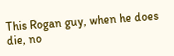This Rogan guy, when he does die, no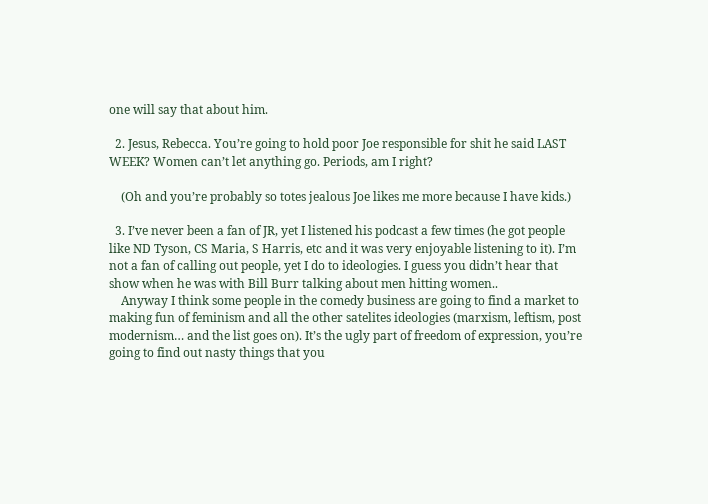one will say that about him.

  2. Jesus, Rebecca. You’re going to hold poor Joe responsible for shit he said LAST WEEK? Women can’t let anything go. Periods, am I right?

    (Oh and you’re probably so totes jealous Joe likes me more because I have kids.)

  3. I’ve never been a fan of JR, yet I listened his podcast a few times (he got people like ND Tyson, CS Maria, S Harris, etc and it was very enjoyable listening to it). I’m not a fan of calling out people, yet I do to ideologies. I guess you didn’t hear that show when he was with Bill Burr talking about men hitting women..
    Anyway I think some people in the comedy business are going to find a market to making fun of feminism and all the other satelites ideologies (marxism, leftism, post modernism… and the list goes on). It’s the ugly part of freedom of expression, you’re going to find out nasty things that you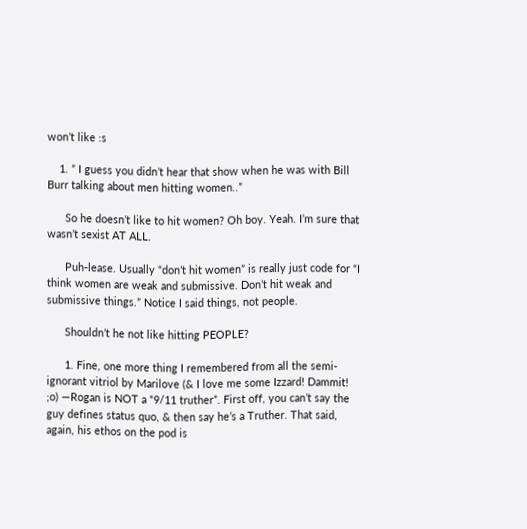won’t like :s

    1. ” I guess you didn’t hear that show when he was with Bill Burr talking about men hitting women..”

      So he doesn’t like to hit women? Oh boy. Yeah. I’m sure that wasn’t sexist AT ALL.

      Puh-lease. Usually “don’t hit women” is really just code for “I think women are weak and submissive. Don’t hit weak and submissive things.” Notice I said things, not people.

      Shouldn’t he not like hitting PEOPLE?

      1. Fine, one more thing I remembered from all the semi-ignorant vitriol by Marilove (& I love me some Izzard! Dammit! ;o) —Rogan is NOT a “9/11 truther”. First off, you can’t say the guy defines status quo, & then say he’s a Truther. That said, again, his ethos on the pod is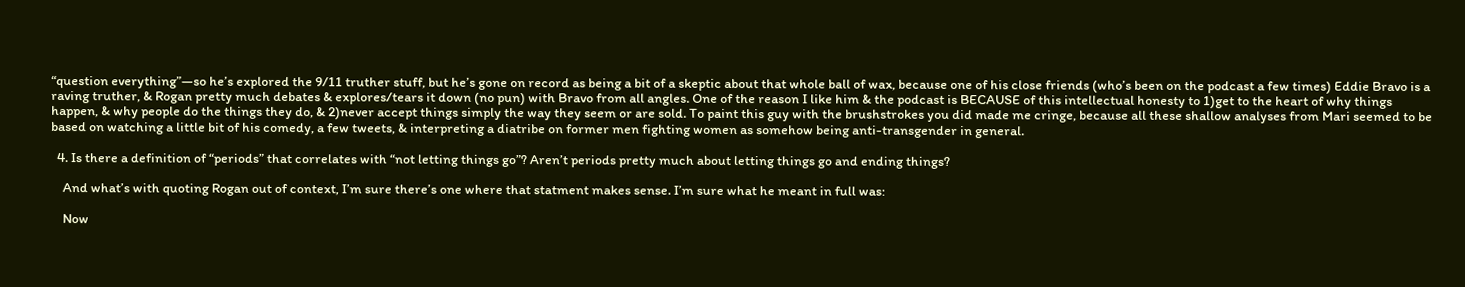“question everything”—so he’s explored the 9/11 truther stuff, but he’s gone on record as being a bit of a skeptic about that whole ball of wax, because one of his close friends (who’s been on the podcast a few times) Eddie Bravo is a raving truther, & Rogan pretty much debates & explores/tears it down (no pun) with Bravo from all angles. One of the reason I like him & the podcast is BECAUSE of this intellectual honesty to 1)get to the heart of why things happen, & why people do the things they do, & 2)never accept things simply the way they seem or are sold. To paint this guy with the brushstrokes you did made me cringe, because all these shallow analyses from Mari seemed to be based on watching a little bit of his comedy, a few tweets, & interpreting a diatribe on former men fighting women as somehow being anti-transgender in general.

  4. Is there a definition of “periods” that correlates with “not letting things go”? Aren’t periods pretty much about letting things go and ending things?

    And what’s with quoting Rogan out of context, I’m sure there’s one where that statment makes sense. I’m sure what he meant in full was:

    Now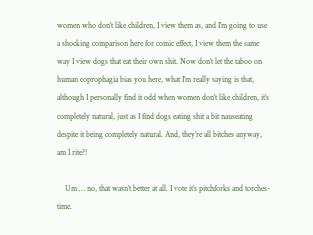women who don’t like children, I view them as, and I’m going to use a shocking comparison here for comic effect, I view them the same way I view dogs that eat their own shit. Now don’t let the taboo on human coprophagia bias you here, what I’m really saying is that, although I personally find it odd when women don’t like children, it’s completely natural, just as I find dogs eating shit a bit nauseating despite it being completely natural. And, they’re all bitches anyway, am I rite?!

    Um … no, that wasn’t better at all. I vote it’s pitchforks and torches-time.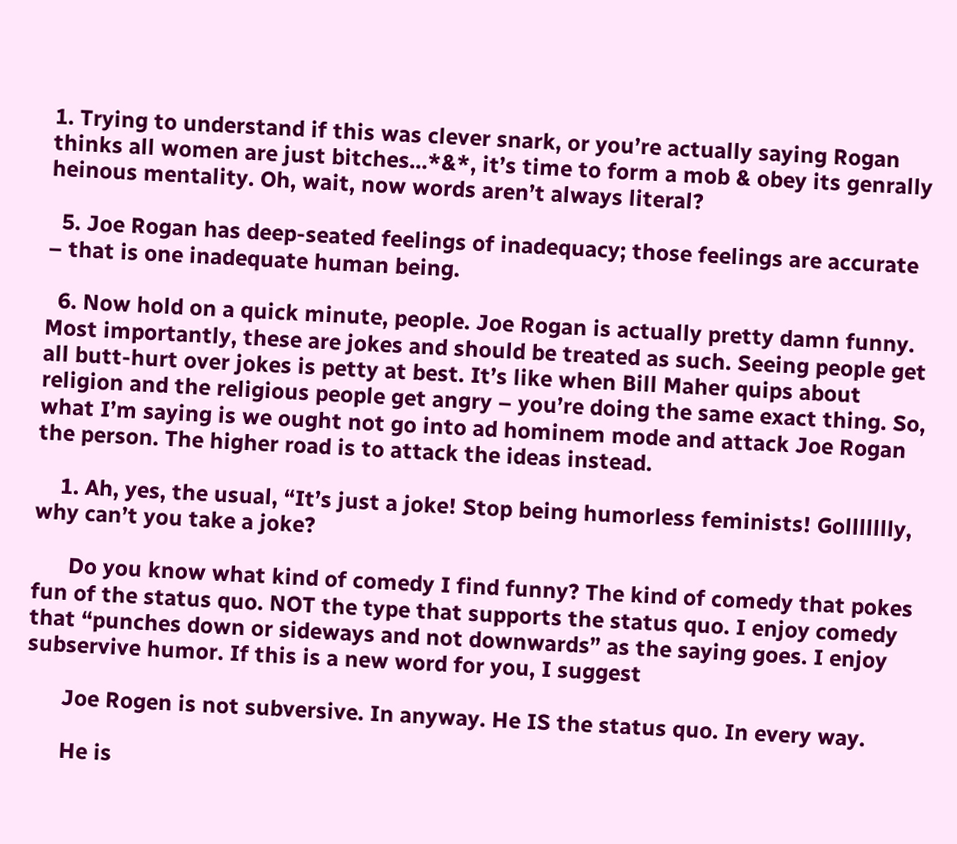1. Trying to understand if this was clever snark, or you’re actually saying Rogan thinks all women are just bitches…*&*, it’s time to form a mob & obey its genrally heinous mentality. Oh, wait, now words aren’t always literal?

  5. Joe Rogan has deep-seated feelings of inadequacy; those feelings are accurate – that is one inadequate human being.

  6. Now hold on a quick minute, people. Joe Rogan is actually pretty damn funny. Most importantly, these are jokes and should be treated as such. Seeing people get all butt-hurt over jokes is petty at best. It’s like when Bill Maher quips about religion and the religious people get angry – you’re doing the same exact thing. So, what I’m saying is we ought not go into ad hominem mode and attack Joe Rogan the person. The higher road is to attack the ideas instead.

    1. Ah, yes, the usual, “It’s just a joke! Stop being humorless feminists! Gollllllly, why can’t you take a joke?

      Do you know what kind of comedy I find funny? The kind of comedy that pokes fun of the status quo. NOT the type that supports the status quo. I enjoy comedy that “punches down or sideways and not downwards” as the saying goes. I enjoy subservive humor. If this is a new word for you, I suggest

      Joe Rogen is not subversive. In anyway. He IS the status quo. In every way.

      He is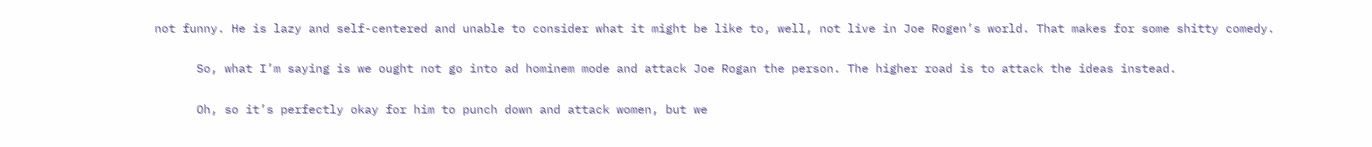not funny. He is lazy and self-centered and unable to consider what it might be like to, well, not live in Joe Rogen’s world. That makes for some shitty comedy.

      So, what I’m saying is we ought not go into ad hominem mode and attack Joe Rogan the person. The higher road is to attack the ideas instead.

      Oh, so it’s perfectly okay for him to punch down and attack women, but we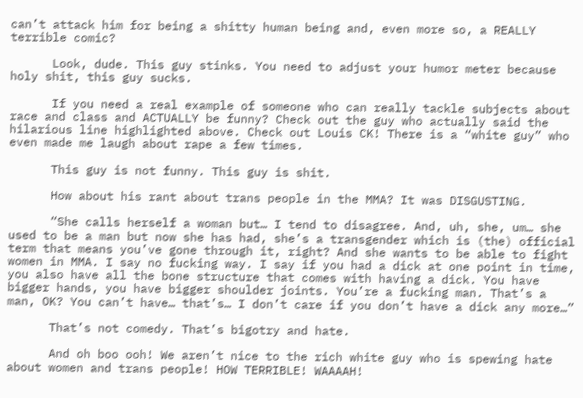can’t attack him for being a shitty human being and, even more so, a REALLY terrible comic?

      Look, dude. This guy stinks. You need to adjust your humor meter because holy shit, this guy sucks.

      If you need a real example of someone who can really tackle subjects about race and class and ACTUALLY be funny? Check out the guy who actually said the hilarious line highlighted above. Check out Louis CK! There is a “white guy” who even made me laugh about rape a few times.

      This guy is not funny. This guy is shit.

      How about his rant about trans people in the MMA? It was DISGUSTING.

      “She calls herself a woman but… I tend to disagree. And, uh, she, um… she used to be a man but now she has had, she’s a transgender which is (the) official term that means you’ve gone through it, right? And she wants to be able to fight women in MMA. I say no fucking way. I say if you had a dick at one point in time, you also have all the bone structure that comes with having a dick. You have bigger hands, you have bigger shoulder joints. You’re a fucking man. That’s a man, OK? You can’t have… that’s… I don’t care if you don’t have a dick any more…”

      That’s not comedy. That’s bigotry and hate.

      And oh boo ooh! We aren’t nice to the rich white guy who is spewing hate about women and trans people! HOW TERRIBLE! WAAAAH!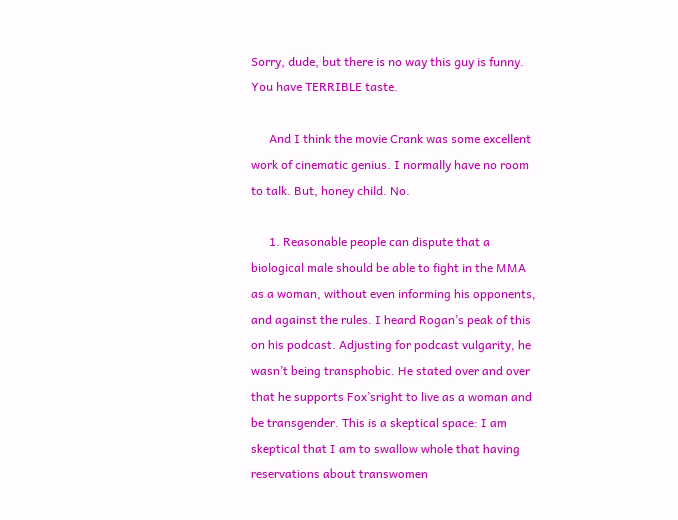Sorry, dude, but there is no way this guy is funny. You have TERRIBLE taste.

      And I think the movie Crank was some excellent work of cinematic genius. I normally have no room to talk. But, honey child. No.

      1. Reasonable people can dispute that a biological male should be able to fight in the MMA as a woman, without even informing his opponents, and against the rules. I heard Rogan’s peak of this on his podcast. Adjusting for podcast vulgarity, he wasn’t being transphobic. He stated over and over that he supports Fox’sright to live as a woman and be transgender. This is a skeptical space: I am skeptical that I am to swallow whole that having reservations about transwomen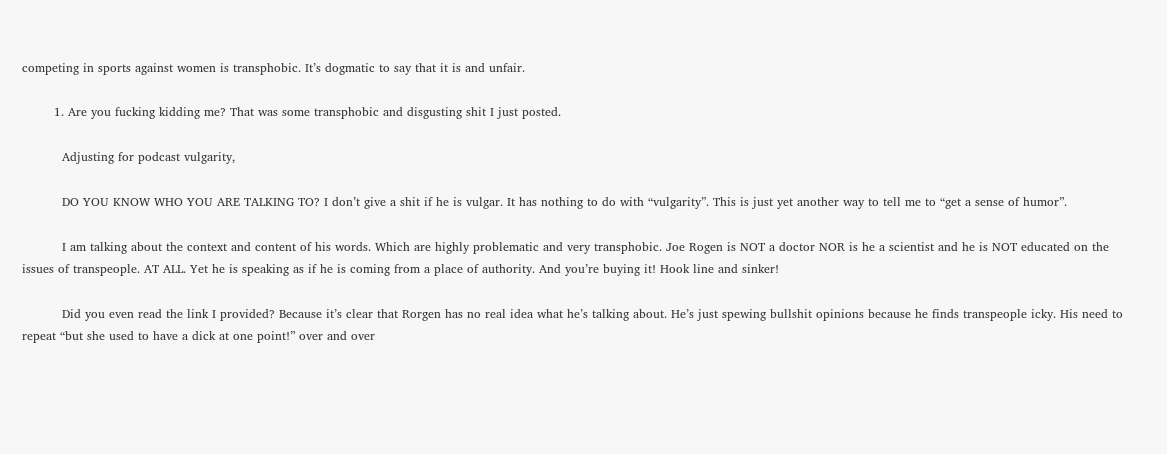competing in sports against women is transphobic. It’s dogmatic to say that it is and unfair.

        1. Are you fucking kidding me? That was some transphobic and disgusting shit I just posted.

          Adjusting for podcast vulgarity,

          DO YOU KNOW WHO YOU ARE TALKING TO? I don’t give a shit if he is vulgar. It has nothing to do with “vulgarity”. This is just yet another way to tell me to “get a sense of humor”.

          I am talking about the context and content of his words. Which are highly problematic and very transphobic. Joe Rogen is NOT a doctor NOR is he a scientist and he is NOT educated on the issues of transpeople. AT ALL. Yet he is speaking as if he is coming from a place of authority. And you’re buying it! Hook line and sinker!

          Did you even read the link I provided? Because it’s clear that Rorgen has no real idea what he’s talking about. He’s just spewing bullshit opinions because he finds transpeople icky. His need to repeat “but she used to have a dick at one point!” over and over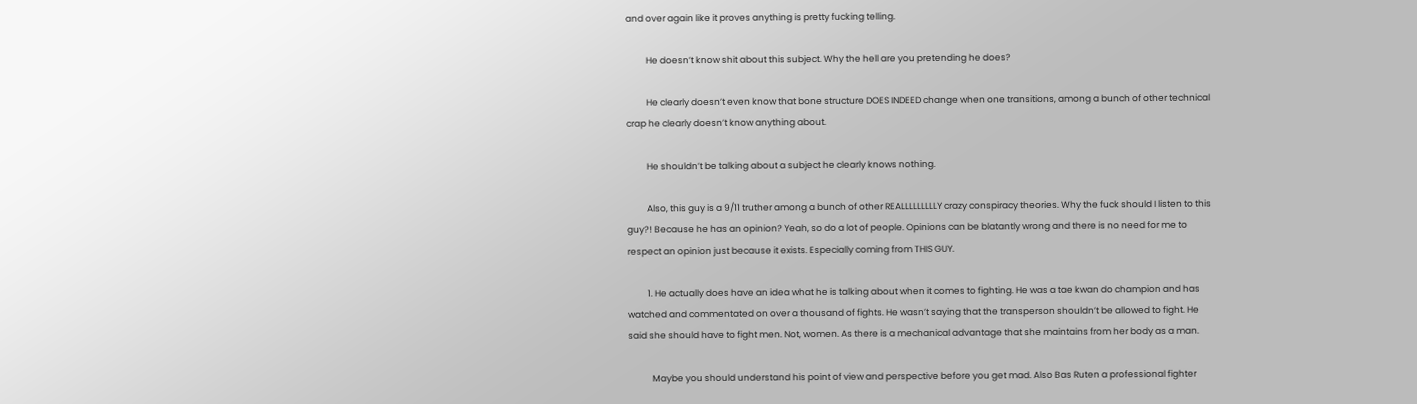and over again like it proves anything is pretty fucking telling.

          He doesn’t know shit about this subject. Why the hell are you pretending he does?

          He clearly doesn’t even know that bone structure DOES INDEED change when one transitions, among a bunch of other technical crap he clearly doesn’t know anything about.

          He shouldn’t be talking about a subject he clearly knows nothing.

          Also, this guy is a 9/11 truther among a bunch of other REALLLLLLLLLY crazy conspiracy theories. Why the fuck should I listen to this guy?! Because he has an opinion? Yeah, so do a lot of people. Opinions can be blatantly wrong and there is no need for me to respect an opinion just because it exists. Especially coming from THIS GUY.

          1. He actually does have an idea what he is talking about when it comes to fighting. He was a tae kwan do champion and has watched and commentated on over a thousand of fights. He wasn’t saying that the transperson shouldn’t be allowed to fight. He said she should have to fight men. Not, women. As there is a mechanical advantage that she maintains from her body as a man.

            Maybe you should understand his point of view and perspective before you get mad. Also Bas Ruten a professional fighter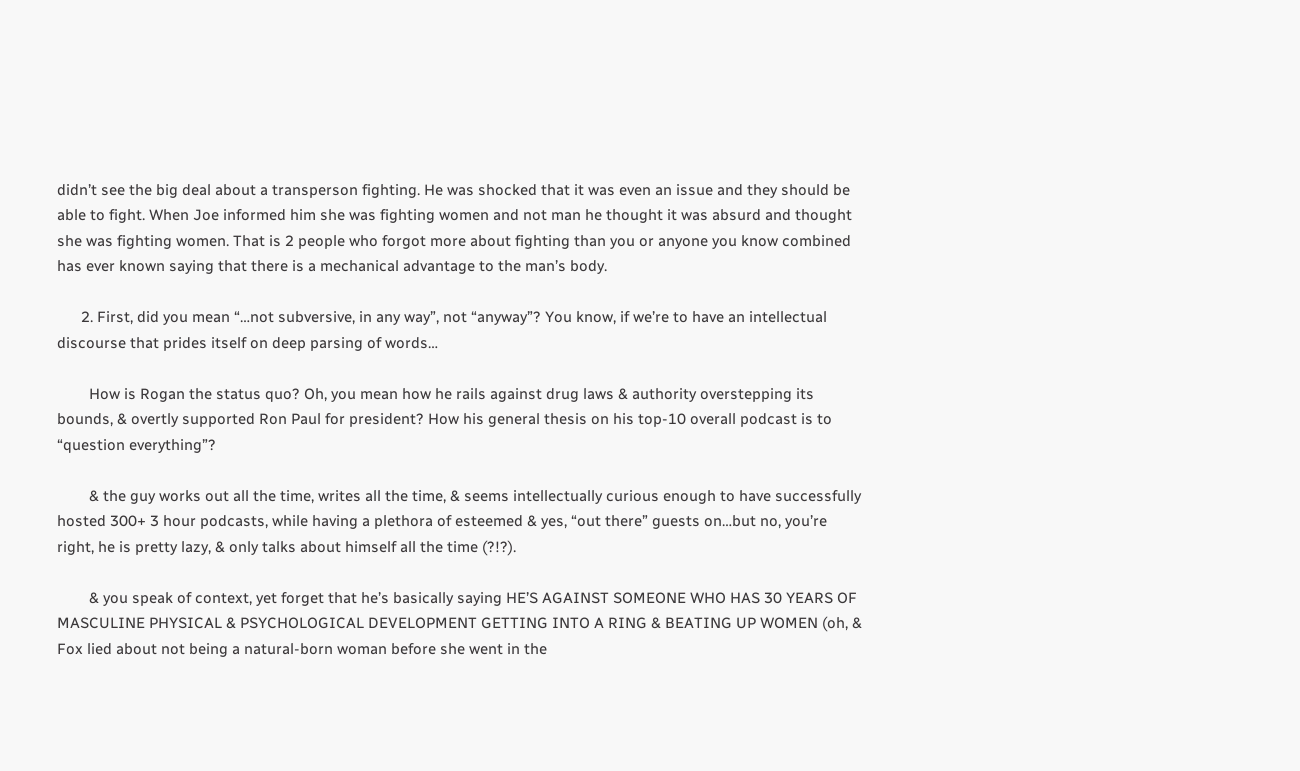didn’t see the big deal about a transperson fighting. He was shocked that it was even an issue and they should be able to fight. When Joe informed him she was fighting women and not man he thought it was absurd and thought she was fighting women. That is 2 people who forgot more about fighting than you or anyone you know combined has ever known saying that there is a mechanical advantage to the man’s body.

      2. First, did you mean “…not subversive, in any way”, not “anyway”? You know, if we’re to have an intellectual discourse that prides itself on deep parsing of words…

        How is Rogan the status quo? Oh, you mean how he rails against drug laws & authority overstepping its bounds, & overtly supported Ron Paul for president? How his general thesis on his top-10 overall podcast is to “question everything”?

        & the guy works out all the time, writes all the time, & seems intellectually curious enough to have successfully hosted 300+ 3 hour podcasts, while having a plethora of esteemed & yes, “out there” guests on…but no, you’re right, he is pretty lazy, & only talks about himself all the time (?!?).

        & you speak of context, yet forget that he’s basically saying HE’S AGAINST SOMEONE WHO HAS 30 YEARS OF MASCULINE PHYSICAL & PSYCHOLOGICAL DEVELOPMENT GETTING INTO A RING & BEATING UP WOMEN (oh, & Fox lied about not being a natural-born woman before she went in the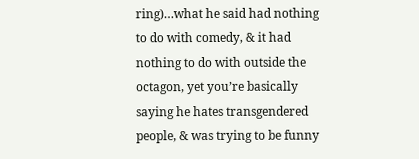ring)…what he said had nothing to do with comedy, & it had nothing to do with outside the octagon, yet you’re basically saying he hates transgendered people, & was trying to be funny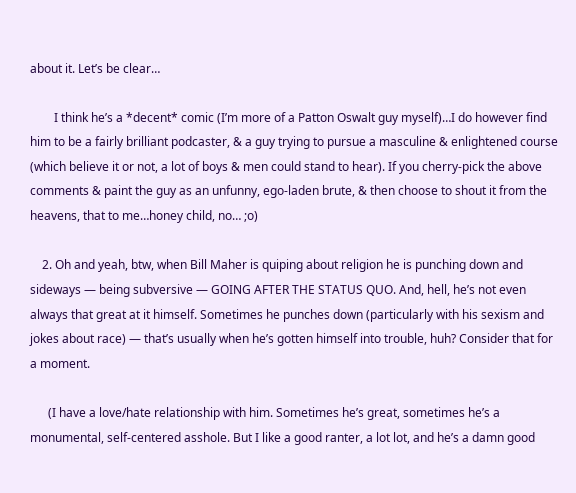about it. Let’s be clear…

        I think he’s a *decent* comic (I’m more of a Patton Oswalt guy myself)…I do however find him to be a fairly brilliant podcaster, & a guy trying to pursue a masculine & enlightened course (which believe it or not, a lot of boys & men could stand to hear). If you cherry-pick the above comments & paint the guy as an unfunny, ego-laden brute, & then choose to shout it from the heavens, that to me…honey child, no… ;o)

    2. Oh and yeah, btw, when Bill Maher is quiping about religion he is punching down and sideways — being subversive — GOING AFTER THE STATUS QUO. And, hell, he’s not even always that great at it himself. Sometimes he punches down (particularly with his sexism and jokes about race) — that’s usually when he’s gotten himself into trouble, huh? Consider that for a moment.

      (I have a love/hate relationship with him. Sometimes he’s great, sometimes he’s a monumental, self-centered asshole. But I like a good ranter, a lot lot, and he’s a damn good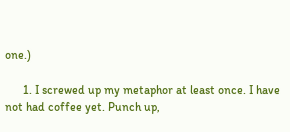one.)

      1. I screwed up my metaphor at least once. I have not had coffee yet. Punch up,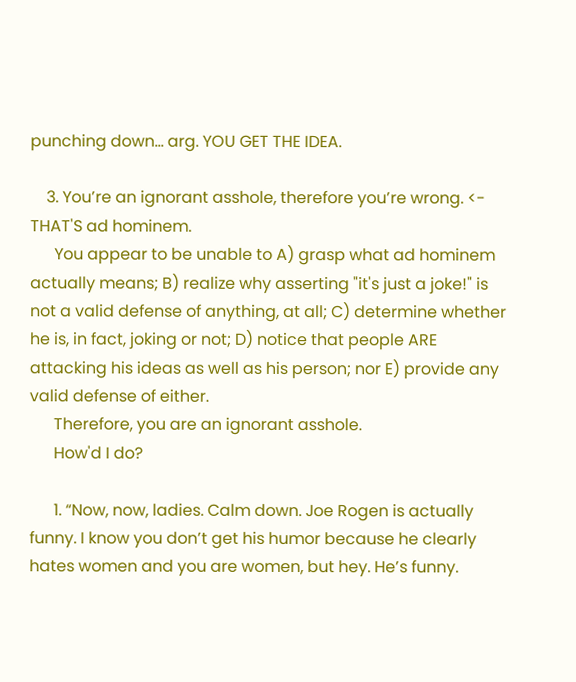punching down… arg. YOU GET THE IDEA.

    3. You’re an ignorant asshole, therefore you’re wrong. <- THAT'S ad hominem.
      You appear to be unable to A) grasp what ad hominem actually means; B) realize why asserting "it's just a joke!" is not a valid defense of anything, at all; C) determine whether he is, in fact, joking or not; D) notice that people ARE attacking his ideas as well as his person; nor E) provide any valid defense of either.
      Therefore, you are an ignorant asshole.
      How'd I do?

      1. “Now, now, ladies. Calm down. Joe Rogen is actually funny. I know you don’t get his humor because he clearly hates women and you are women, but hey. He’s funny.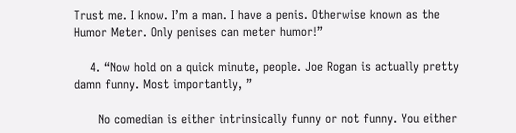Trust me. I know. I’m a man. I have a penis. Otherwise known as the Humor Meter. Only penises can meter humor!”

    4. “Now hold on a quick minute, people. Joe Rogan is actually pretty damn funny. Most importantly, ”

      No comedian is either intrinsically funny or not funny. You either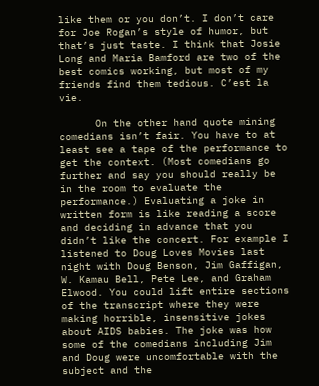like them or you don’t. I don’t care for Joe Rogan’s style of humor, but that’s just taste. I think that Josie Long and Maria Bamford are two of the best comics working, but most of my friends find them tedious. C’est la vie.

      On the other hand quote mining comedians isn’t fair. You have to at least see a tape of the performance to get the context. (Most comedians go further and say you should really be in the room to evaluate the performance.) Evaluating a joke in written form is like reading a score and deciding in advance that you didn’t like the concert. For example I listened to Doug Loves Movies last night with Doug Benson, Jim Gaffigan, W. Kamau Bell, Pete Lee, and Graham Elwood. You could lift entire sections of the transcript where they were making horrible, insensitive jokes about AIDS babies. The joke was how some of the comedians including Jim and Doug were uncomfortable with the subject and the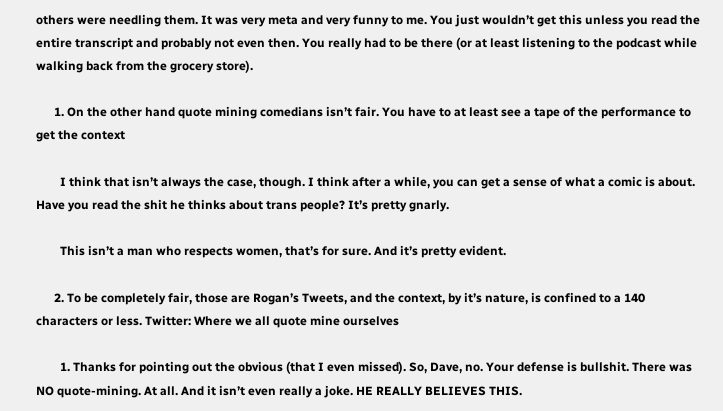others were needling them. It was very meta and very funny to me. You just wouldn’t get this unless you read the entire transcript and probably not even then. You really had to be there (or at least listening to the podcast while walking back from the grocery store).

      1. On the other hand quote mining comedians isn’t fair. You have to at least see a tape of the performance to get the context

        I think that isn’t always the case, though. I think after a while, you can get a sense of what a comic is about. Have you read the shit he thinks about trans people? It’s pretty gnarly.

        This isn’t a man who respects women, that’s for sure. And it’s pretty evident.

      2. To be completely fair, those are Rogan’s Tweets, and the context, by it’s nature, is confined to a 140 characters or less. Twitter: Where we all quote mine ourselves

        1. Thanks for pointing out the obvious (that I even missed). So, Dave, no. Your defense is bullshit. There was NO quote-mining. At all. And it isn’t even really a joke. HE REALLY BELIEVES THIS.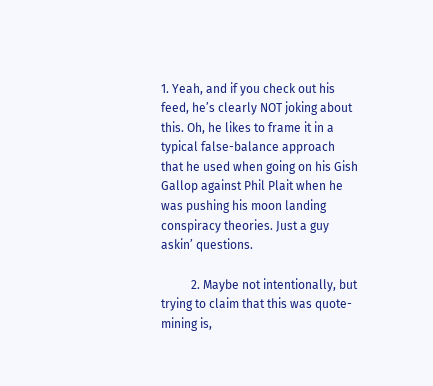1. Yeah, and if you check out his feed, he’s clearly NOT joking about this. Oh, he likes to frame it in a typical false-balance approach that he used when going on his Gish Gallop against Phil Plait when he was pushing his moon landing conspiracy theories. Just a guy askin’ questions.

          2. Maybe not intentionally, but trying to claim that this was quote-mining is,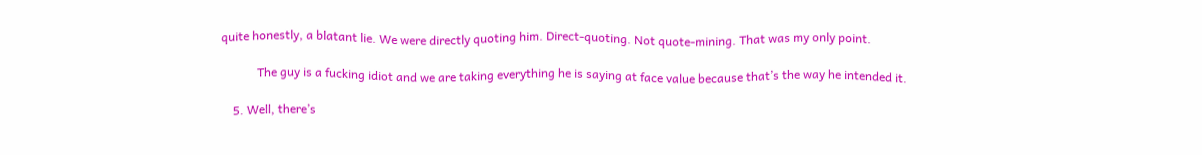quite honestly, a blatant lie. We were directly quoting him. Direct-quoting. Not quote-mining. That was my only point.

            The guy is a fucking idiot and we are taking everything he is saying at face value because that’s the way he intended it.

    5. Well, there’s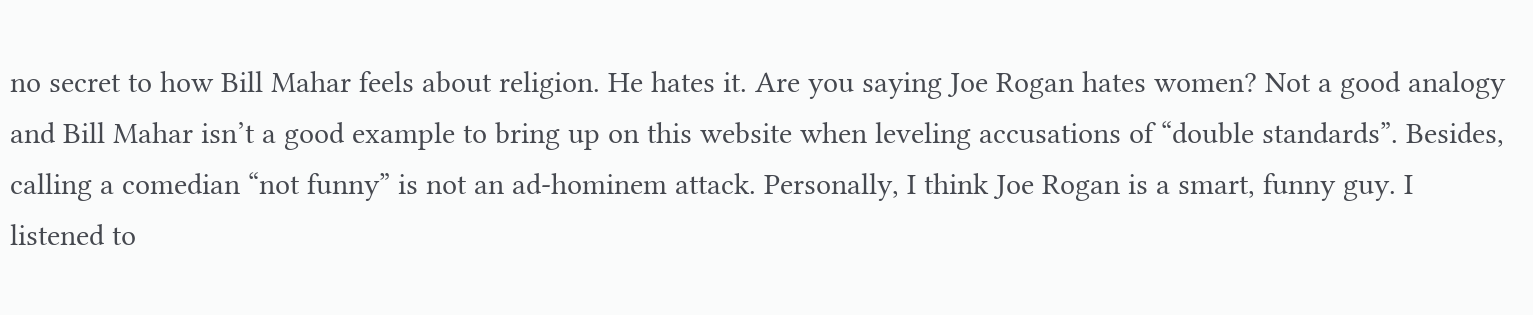no secret to how Bill Mahar feels about religion. He hates it. Are you saying Joe Rogan hates women? Not a good analogy and Bill Mahar isn’t a good example to bring up on this website when leveling accusations of “double standards”. Besides, calling a comedian “not funny” is not an ad-hominem attack. Personally, I think Joe Rogan is a smart, funny guy. I listened to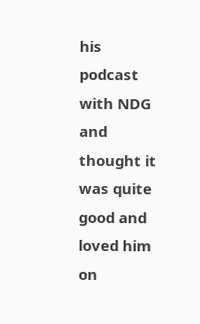his podcast with NDG and thought it was quite good and loved him on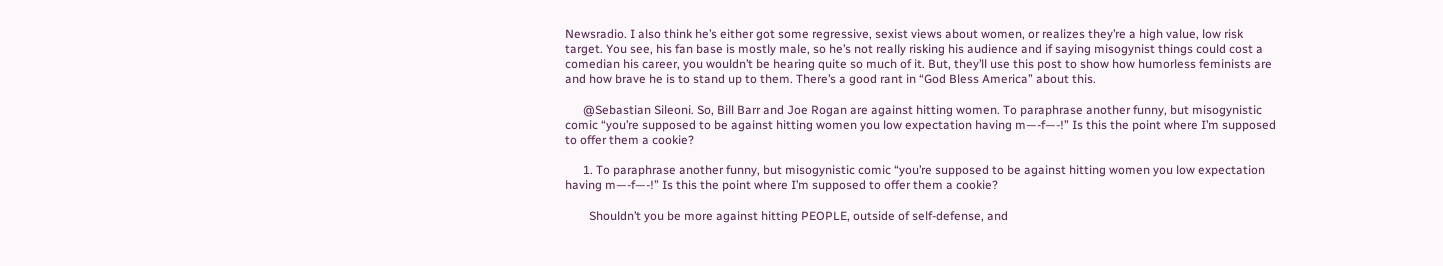Newsradio. I also think he’s either got some regressive, sexist views about women, or realizes they’re a high value, low risk target. You see, his fan base is mostly male, so he’s not really risking his audience and if saying misogynist things could cost a comedian his career, you wouldn’t be hearing quite so much of it. But, they’ll use this post to show how humorless feminists are and how brave he is to stand up to them. There’s a good rant in “God Bless America” about this.

      @Sebastian Sileoni. So, Bill Barr and Joe Rogan are against hitting women. To paraphrase another funny, but misogynistic comic “you’re supposed to be against hitting women you low expectation having m—-f—-!” Is this the point where I’m supposed to offer them a cookie?

      1. To paraphrase another funny, but misogynistic comic “you’re supposed to be against hitting women you low expectation having m—-f—-!” Is this the point where I’m supposed to offer them a cookie?

        Shouldn’t you be more against hitting PEOPLE, outside of self-defense, and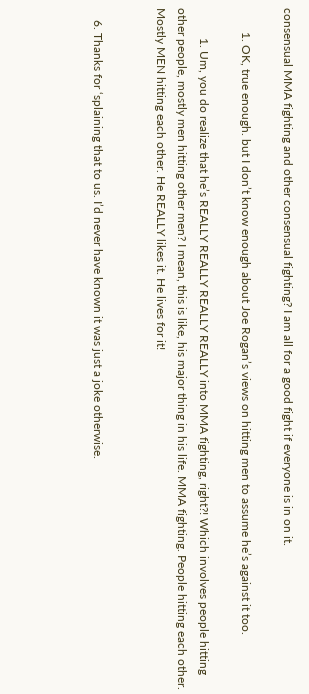consensual MMA fighting and other consensual fighting? I am all for a good fight if everyone is in on it.

        1. OK, true enough. but I don’t know enough about Joe Rogan’s views on hitting men to assume he’s against it too.

          1. Um, you do realize that he’s REALLY REALLY REALLY REALLY into MMA fighting, right?! Which involves people hitting other people, mostly men hitting other men? I mean, this is like, his major thing in his life. MMA fighting. People hitting each other. Mostly MEN hitting each other. He REALLY likes it. He lives for it!


    6. Thanks for ‘splaining that to us. I’d never have known it was just a joke otherwise.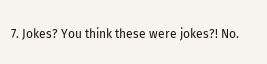7. Jokes? You think these were jokes?! No.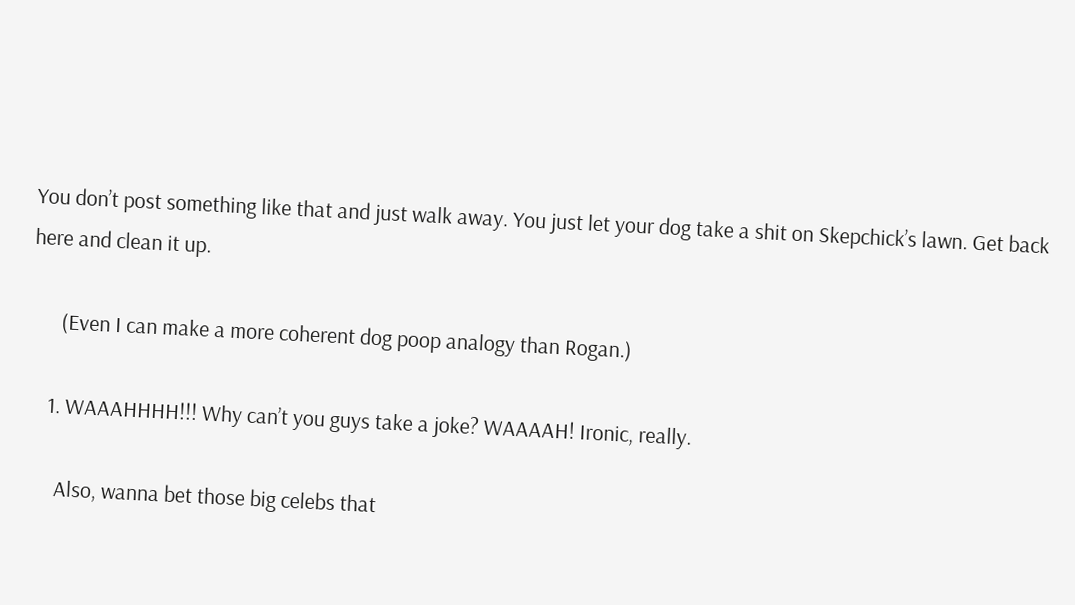You don’t post something like that and just walk away. You just let your dog take a shit on Skepchick’s lawn. Get back here and clean it up.

      (Even I can make a more coherent dog poop analogy than Rogan.)

    1. WAAAHHHH!!! Why can’t you guys take a joke? WAAAAH! Ironic, really.

      Also, wanna bet those big celebs that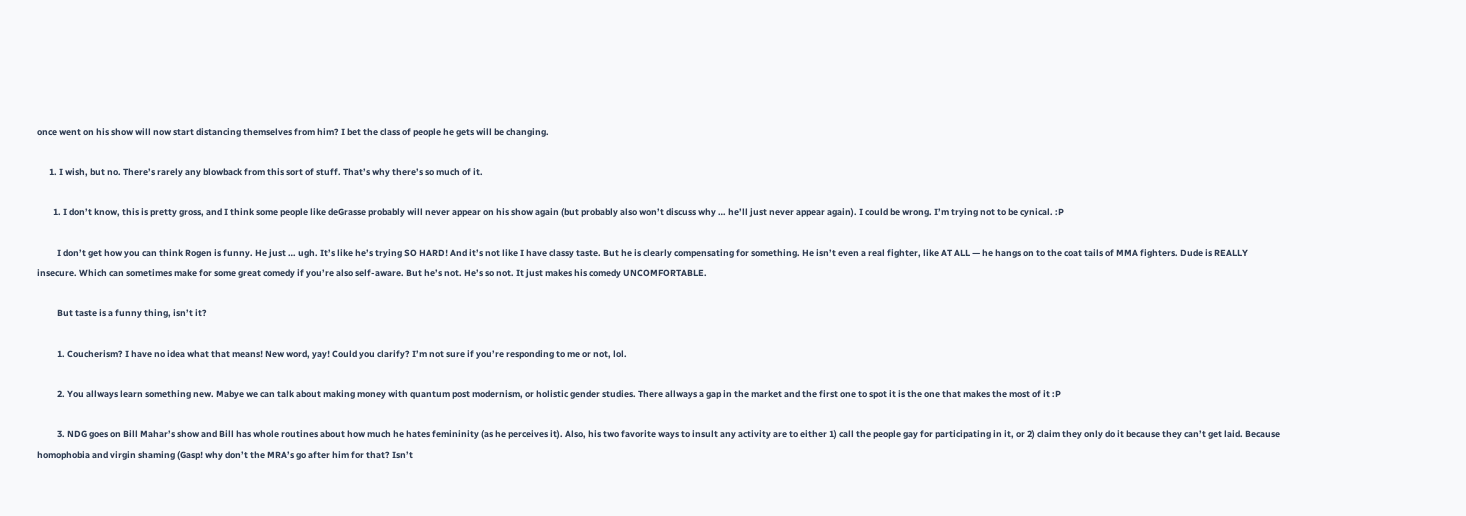once went on his show will now start distancing themselves from him? I bet the class of people he gets will be changing.

      1. I wish, but no. There’s rarely any blowback from this sort of stuff. That’s why there’s so much of it.

        1. I don’t know, this is pretty gross, and I think some people like deGrasse probably will never appear on his show again (but probably also won’t discuss why … he’ll just never appear again). I could be wrong. I’m trying not to be cynical. :P

          I don’t get how you can think Rogen is funny. He just … ugh. It’s like he’s trying SO HARD! And it’s not like I have classy taste. But he is clearly compensating for something. He isn’t even a real fighter, like AT ALL — he hangs on to the coat tails of MMA fighters. Dude is REALLY insecure. Which can sometimes make for some great comedy if you’re also self-aware. But he’s not. He’s so not. It just makes his comedy UNCOMFORTABLE.

          But taste is a funny thing, isn’t it?

          1. Coucherism? I have no idea what that means! New word, yay! Could you clarify? I’m not sure if you’re responding to me or not, lol.

          2. You allways learn something new. Mabye we can talk about making money with quantum post modernism, or holistic gender studies. There allways a gap in the market and the first one to spot it is the one that makes the most of it :P

          3. NDG goes on Bill Mahar’s show and Bill has whole routines about how much he hates femininity (as he perceives it). Also, his two favorite ways to insult any activity are to either 1) call the people gay for participating in it, or 2) claim they only do it because they can’t get laid. Because homophobia and virgin shaming (Gasp! why don’t the MRA’s go after him for that? Isn’t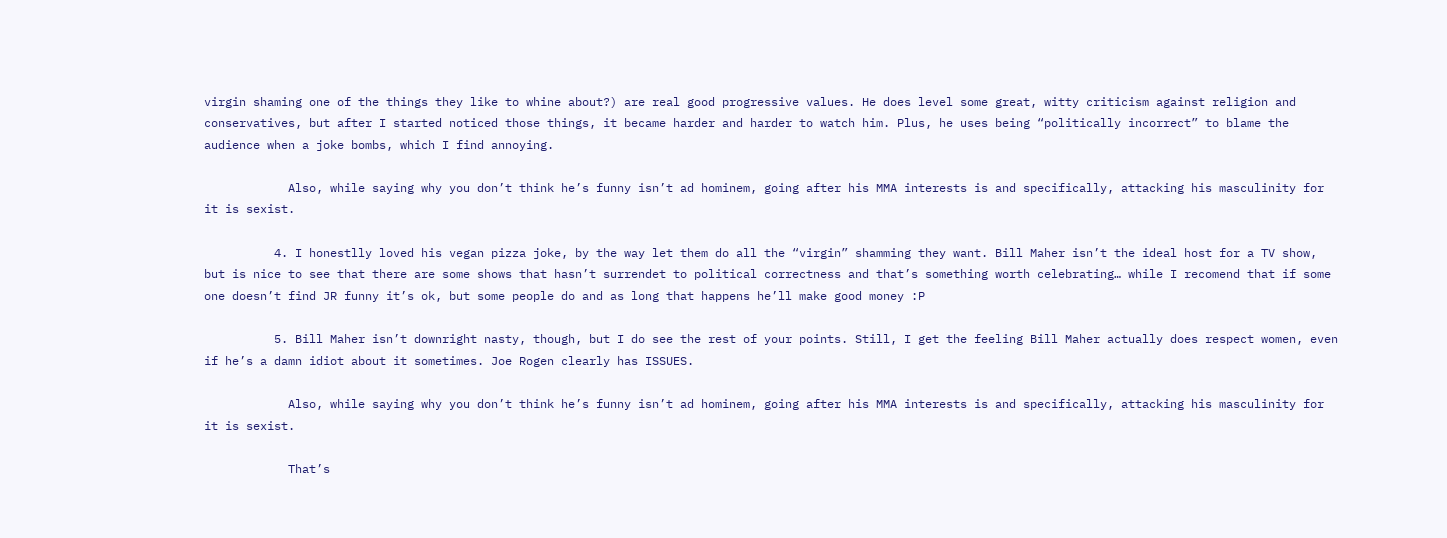virgin shaming one of the things they like to whine about?) are real good progressive values. He does level some great, witty criticism against religion and conservatives, but after I started noticed those things, it became harder and harder to watch him. Plus, he uses being “politically incorrect” to blame the audience when a joke bombs, which I find annoying.

            Also, while saying why you don’t think he’s funny isn’t ad hominem, going after his MMA interests is and specifically, attacking his masculinity for it is sexist.

          4. I honestlly loved his vegan pizza joke, by the way let them do all the “virgin” shamming they want. Bill Maher isn’t the ideal host for a TV show, but is nice to see that there are some shows that hasn’t surrendet to political correctness and that’s something worth celebrating… while I recomend that if some one doesn’t find JR funny it’s ok, but some people do and as long that happens he’ll make good money :P

          5. Bill Maher isn’t downright nasty, though, but I do see the rest of your points. Still, I get the feeling Bill Maher actually does respect women, even if he’s a damn idiot about it sometimes. Joe Rogen clearly has ISSUES.

            Also, while saying why you don’t think he’s funny isn’t ad hominem, going after his MMA interests is and specifically, attacking his masculinity for it is sexist.

            That’s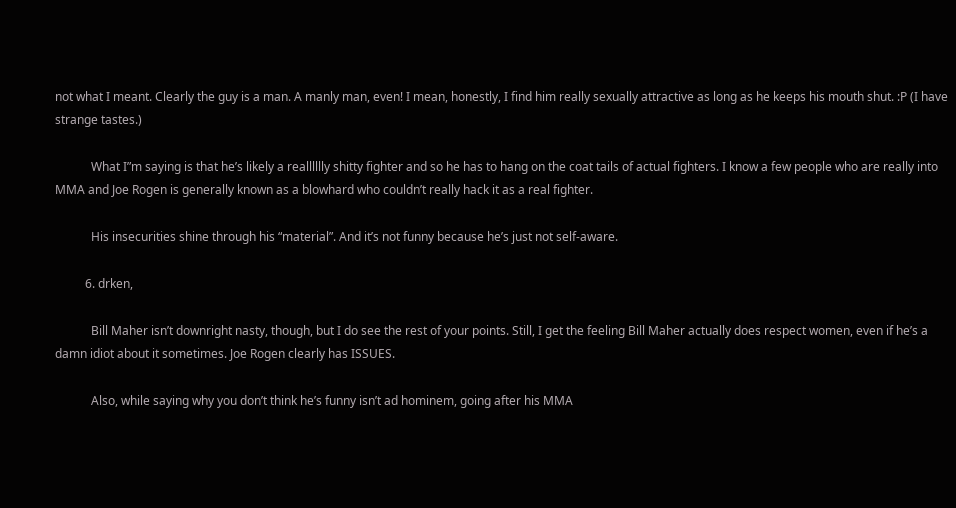not what I meant. Clearly the guy is a man. A manly man, even! I mean, honestly, I find him really sexually attractive as long as he keeps his mouth shut. :P (I have strange tastes.)

            What I”m saying is that he’s likely a realllllly shitty fighter and so he has to hang on the coat tails of actual fighters. I know a few people who are really into MMA and Joe Rogen is generally known as a blowhard who couldn’t really hack it as a real fighter.

            His insecurities shine through his “material”. And it’s not funny because he’s just not self-aware.

          6. drken,

            Bill Maher isn’t downright nasty, though, but I do see the rest of your points. Still, I get the feeling Bill Maher actually does respect women, even if he’s a damn idiot about it sometimes. Joe Rogen clearly has ISSUES.

            Also, while saying why you don’t think he’s funny isn’t ad hominem, going after his MMA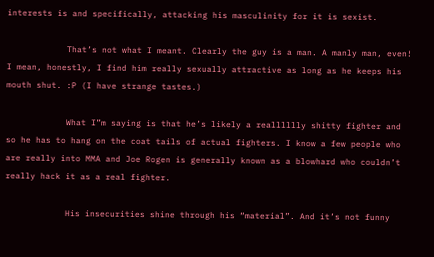interests is and specifically, attacking his masculinity for it is sexist.

            That’s not what I meant. Clearly the guy is a man. A manly man, even! I mean, honestly, I find him really sexually attractive as long as he keeps his mouth shut. :P (I have strange tastes.)

            What I”m saying is that he’s likely a realllllly shitty fighter and so he has to hang on the coat tails of actual fighters. I know a few people who are really into MMA and Joe Rogen is generally known as a blowhard who couldn’t really hack it as a real fighter.

            His insecurities shine through his “material”. And it’s not funny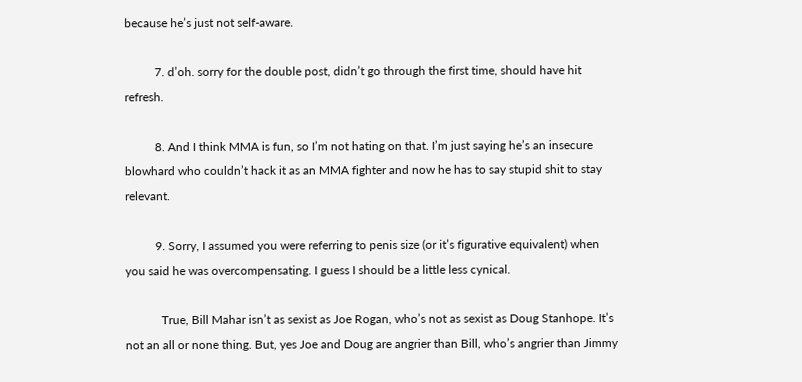because he’s just not self-aware.

          7. d’oh. sorry for the double post, didn’t go through the first time, should have hit refresh.

          8. And I think MMA is fun, so I’m not hating on that. I’m just saying he’s an insecure blowhard who couldn’t hack it as an MMA fighter and now he has to say stupid shit to stay relevant.

          9. Sorry, I assumed you were referring to penis size (or it’s figurative equivalent) when you said he was overcompensating. I guess I should be a little less cynical.

            True, Bill Mahar isn’t as sexist as Joe Rogan, who’s not as sexist as Doug Stanhope. It’s not an all or none thing. But, yes Joe and Doug are angrier than Bill, who’s angrier than Jimmy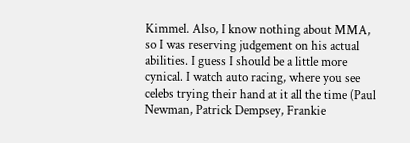Kimmel. Also, I know nothing about MMA, so I was reserving judgement on his actual abilities. I guess I should be a little more cynical. I watch auto racing, where you see celebs trying their hand at it all the time (Paul Newman, Patrick Dempsey, Frankie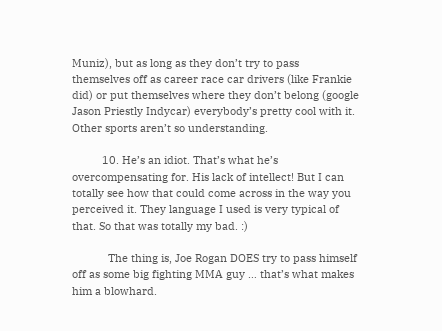Muniz), but as long as they don’t try to pass themselves off as career race car drivers (like Frankie did) or put themselves where they don’t belong (google Jason Priestly Indycar) everybody’s pretty cool with it. Other sports aren’t so understanding.

          10. He’s an idiot. That’s what he’s overcompensating for. His lack of intellect! But I can totally see how that could come across in the way you perceived it. They language I used is very typical of that. So that was totally my bad. :)

            The thing is, Joe Rogan DOES try to pass himself off as some big fighting MMA guy … that’s what makes him a blowhard.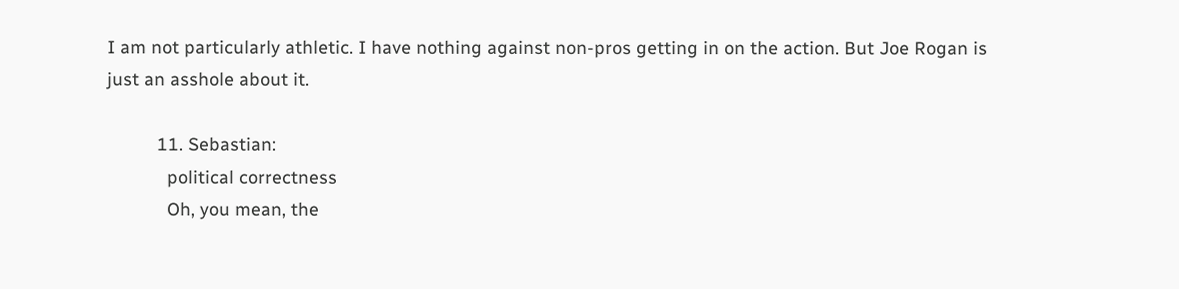I am not particularly athletic. I have nothing against non-pros getting in on the action. But Joe Rogan is just an asshole about it.

          11. Sebastian:
            political correctness
            Oh, you mean, the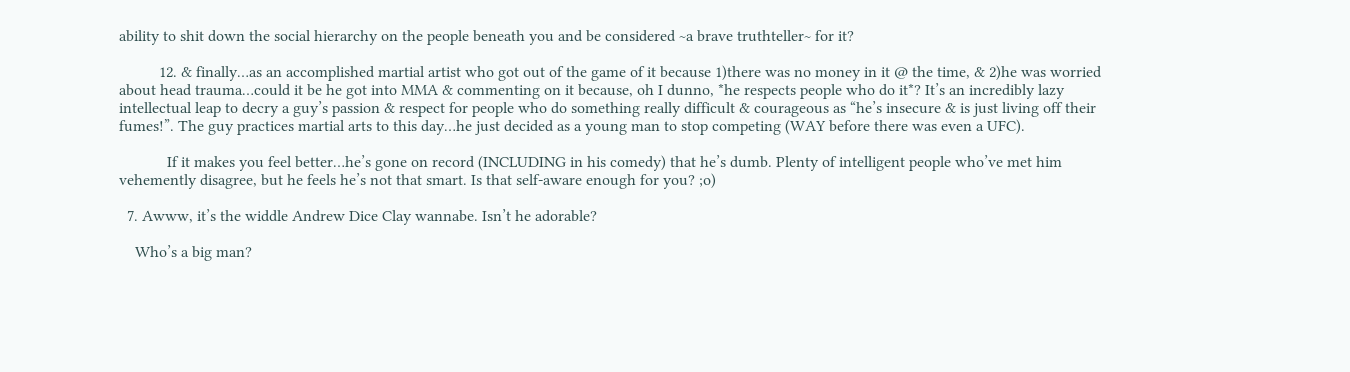ability to shit down the social hierarchy on the people beneath you and be considered ~a brave truthteller~ for it?

          12. & finally…as an accomplished martial artist who got out of the game of it because 1)there was no money in it @ the time, & 2)he was worried about head trauma…could it be he got into MMA & commenting on it because, oh I dunno, *he respects people who do it*? It’s an incredibly lazy intellectual leap to decry a guy’s passion & respect for people who do something really difficult & courageous as “he’s insecure & is just living off their fumes!”. The guy practices martial arts to this day…he just decided as a young man to stop competing (WAY before there was even a UFC).

            If it makes you feel better…he’s gone on record (INCLUDING in his comedy) that he’s dumb. Plenty of intelligent people who’ve met him vehemently disagree, but he feels he’s not that smart. Is that self-aware enough for you? ;o)

  7. Awww, it’s the widdle Andrew Dice Clay wannabe. Isn’t he adorable?

    Who’s a big man?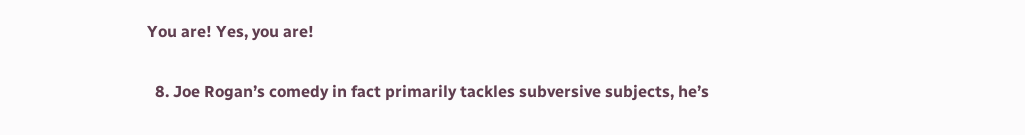You are! Yes, you are!

  8. Joe Rogan’s comedy in fact primarily tackles subversive subjects, he’s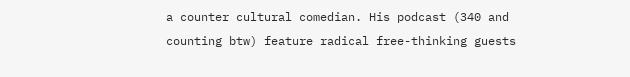a counter cultural comedian. His podcast (340 and counting btw) feature radical free-thinking guests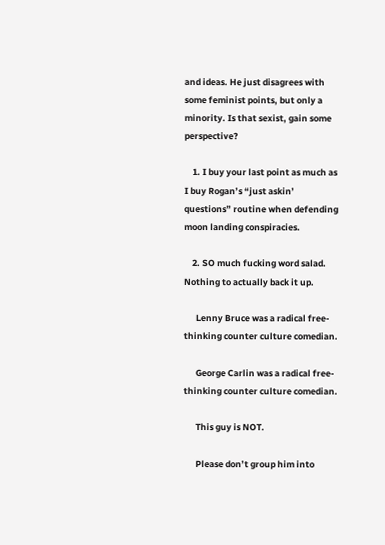and ideas. He just disagrees with some feminist points, but only a minority. Is that sexist, gain some perspective?

    1. I buy your last point as much as I buy Rogan’s “just askin’ questions” routine when defending moon landing conspiracies.

    2. SO much fucking word salad. Nothing to actually back it up.

      Lenny Bruce was a radical free-thinking counter culture comedian.

      George Carlin was a radical free-thinking counter culture comedian.

      This guy is NOT.

      Please don’t group him into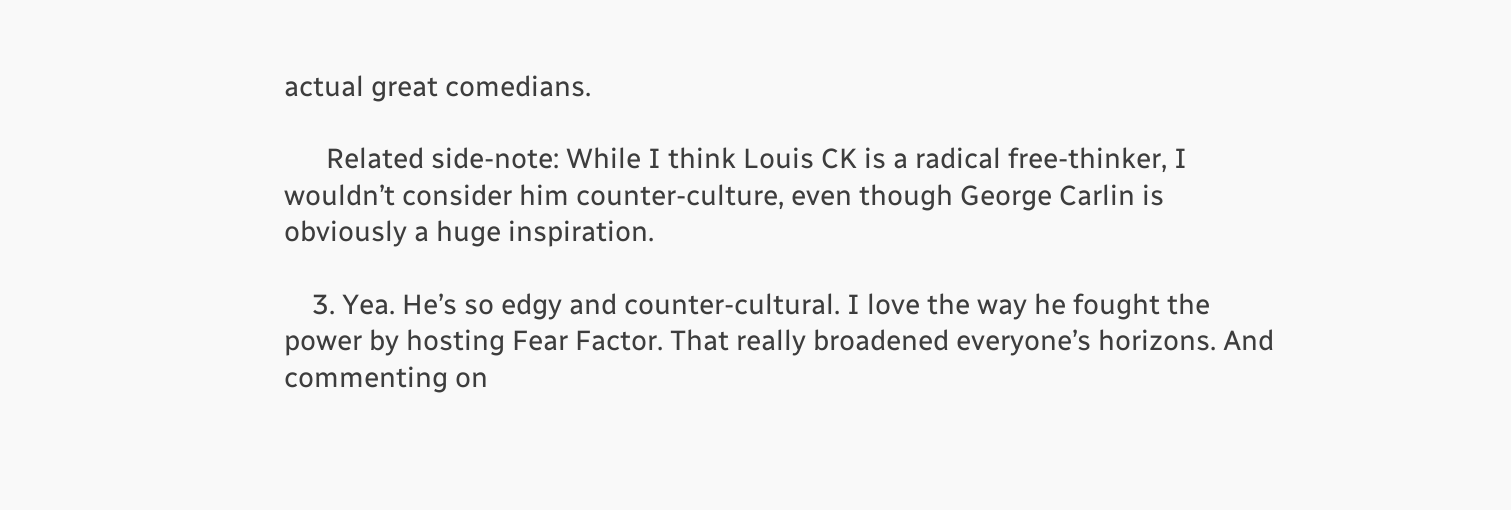actual great comedians.

      Related side-note: While I think Louis CK is a radical free-thinker, I wouldn’t consider him counter-culture, even though George Carlin is obviously a huge inspiration.

    3. Yea. He’s so edgy and counter-cultural. I love the way he fought the power by hosting Fear Factor. That really broadened everyone’s horizons. And commenting on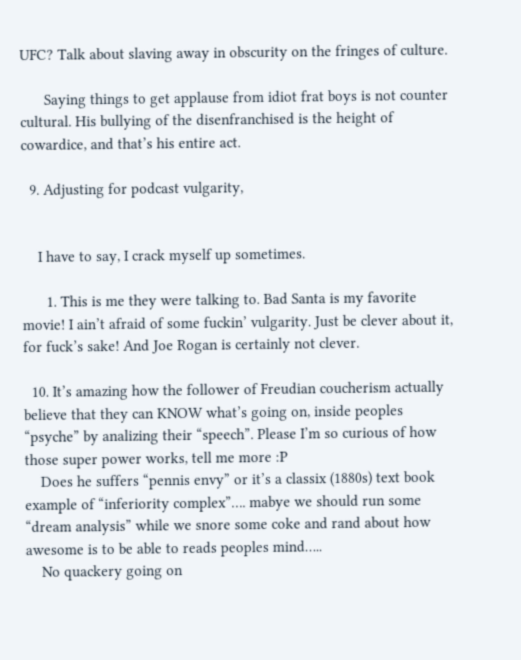UFC? Talk about slaving away in obscurity on the fringes of culture.

      Saying things to get applause from idiot frat boys is not counter cultural. His bullying of the disenfranchised is the height of cowardice, and that’s his entire act.

  9. Adjusting for podcast vulgarity,


    I have to say, I crack myself up sometimes.

      1. This is me they were talking to. Bad Santa is my favorite movie! I ain’t afraid of some fuckin’ vulgarity. Just be clever about it, for fuck’s sake! And Joe Rogan is certainly not clever.

  10. It’s amazing how the follower of Freudian coucherism actually believe that they can KNOW what’s going on, inside peoples “psyche” by analizing their “speech”. Please I’m so curious of how those super power works, tell me more :P
    Does he suffers “pennis envy” or it’s a classix (1880s) text book example of “inferiority complex”…. mabye we should run some “dream analysis” while we snore some coke and rand about how awesome is to be able to reads peoples mind…..
    No quackery going on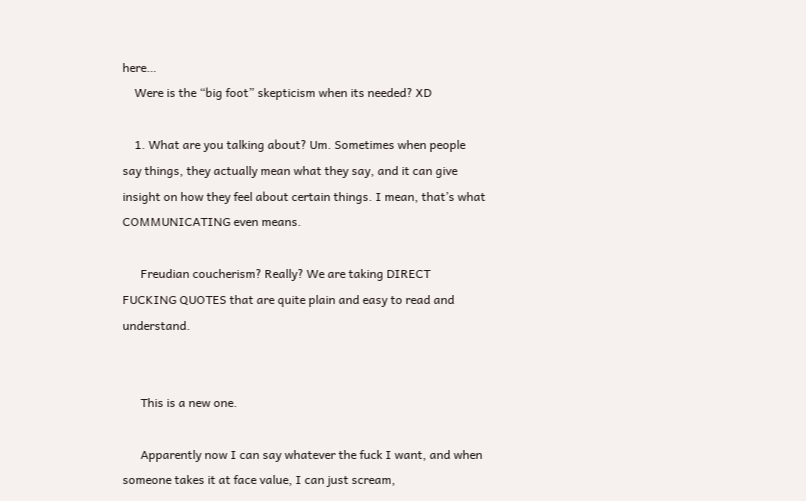here…
    Were is the “big foot” skepticism when its needed? XD

    1. What are you talking about? Um. Sometimes when people say things, they actually mean what they say, and it can give insight on how they feel about certain things. I mean, that’s what COMMUNICATING even means.

      Freudian coucherism? Really? We are taking DIRECT FUCKING QUOTES that are quite plain and easy to read and understand.


      This is a new one.

      Apparently now I can say whatever the fuck I want, and when someone takes it at face value, I can just scream,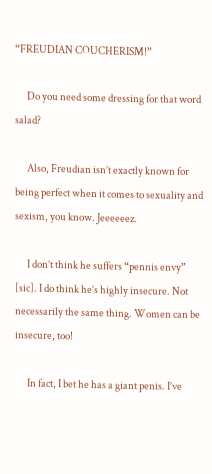“FREUDIAN COUCHERISM!”

      Do you need some dressing for that word salad?

      Also, Freudian isn’t exactly known for being perfect when it comes to sexuality and sexism, you know. Jeeeeeez.

      I don’t think he suffers “pennis envy” [sic]. I do think he’s highly insecure. Not necessarily the same thing. Women can be insecure, too!

      In fact, I bet he has a giant penis. I’ve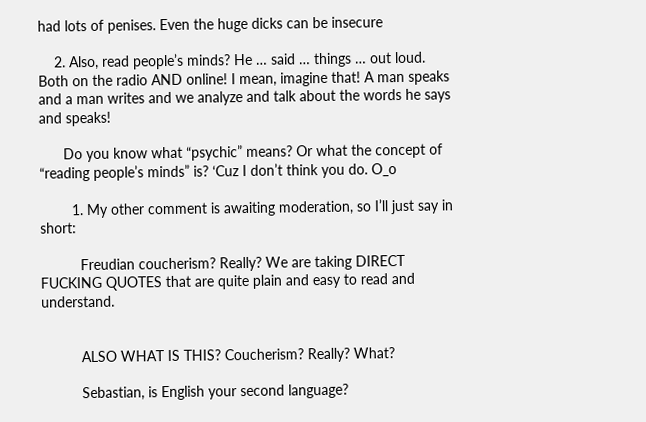had lots of penises. Even the huge dicks can be insecure

    2. Also, read people’s minds? He … said … things … out loud. Both on the radio AND online! I mean, imagine that! A man speaks and a man writes and we analyze and talk about the words he says and speaks!

      Do you know what “psychic” means? Or what the concept of “reading people’s minds” is? ‘Cuz I don’t think you do. O_o

        1. My other comment is awaiting moderation, so I’ll just say in short:

          Freudian coucherism? Really? We are taking DIRECT FUCKING QUOTES that are quite plain and easy to read and understand.


          ALSO WHAT IS THIS? Coucherism? Really? What?

          Sebastian, is English your second language?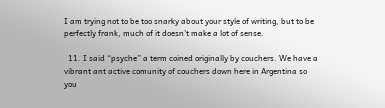I am trying not to be too snarky about your style of writing, but to be perfectly frank, much of it doesn’t make a lot of sense.

  11. I said “psyche” a term coined originally by couchers. We have a vibrant ant active comunity of couchers down here in Argentina so you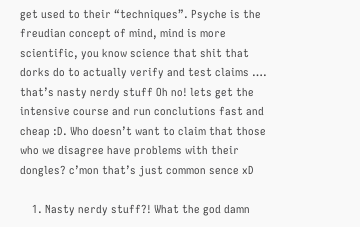get used to their “techniques”. Psyche is the freudian concept of mind, mind is more scientific, you know science that shit that dorks do to actually verify and test claims …. that’s nasty nerdy stuff Oh no! lets get the intensive course and run conclutions fast and cheap :D. Who doesn’t want to claim that those who we disagree have problems with their dongles? c’mon that’s just common sence xD

    1. Nasty nerdy stuff?! What the god damn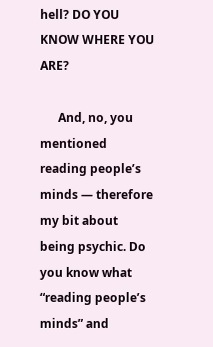hell? DO YOU KNOW WHERE YOU ARE?

      And, no, you mentioned reading people’s minds — therefore my bit about being psychic. Do you know what “reading people’s minds” and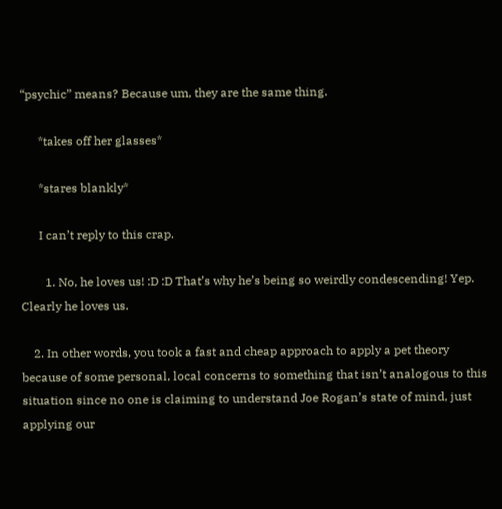“psychic” means? Because um, they are the same thing.

      *takes off her glasses*

      *stares blankly*

      I can’t reply to this crap.

        1. No, he loves us! :D :D That’s why he’s being so weirdly condescending! Yep. Clearly he loves us.

    2. In other words, you took a fast and cheap approach to apply a pet theory because of some personal, local concerns to something that isn’t analogous to this situation since no one is claiming to understand Joe Rogan’s state of mind, just applying our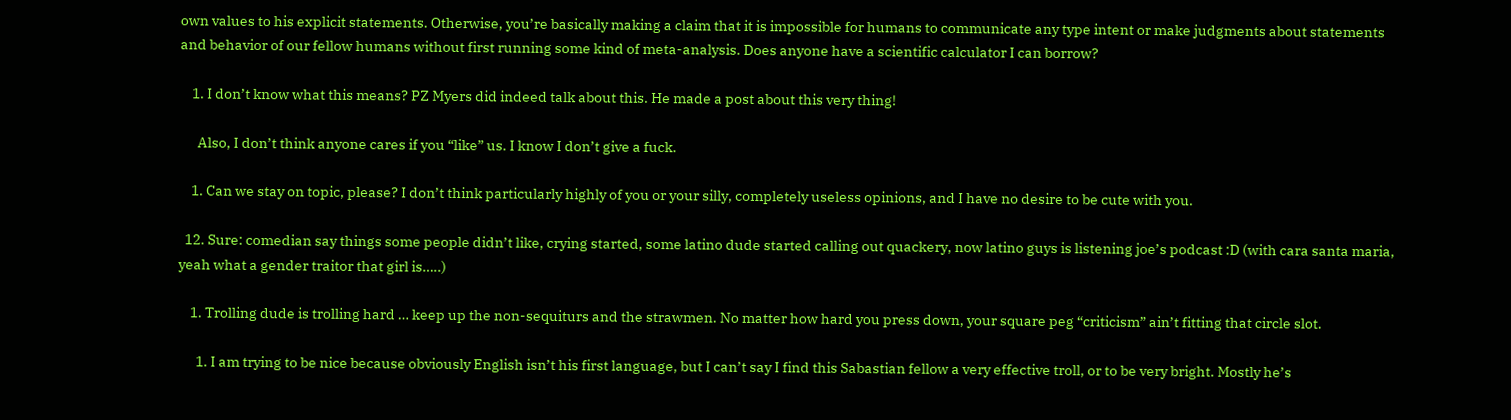own values to his explicit statements. Otherwise, you’re basically making a claim that it is impossible for humans to communicate any type intent or make judgments about statements and behavior of our fellow humans without first running some kind of meta-analysis. Does anyone have a scientific calculator I can borrow?

    1. I don’t know what this means? PZ Myers did indeed talk about this. He made a post about this very thing!

      Also, I don’t think anyone cares if you “like” us. I know I don’t give a fuck.

    1. Can we stay on topic, please? I don’t think particularly highly of you or your silly, completely useless opinions, and I have no desire to be cute with you.

  12. Sure: comedian say things some people didn’t like, crying started, some latino dude started calling out quackery, now latino guys is listening joe’s podcast :D (with cara santa maria, yeah what a gender traitor that girl is…..)

    1. Trolling dude is trolling hard … keep up the non-sequiturs and the strawmen. No matter how hard you press down, your square peg “criticism” ain’t fitting that circle slot.

      1. I am trying to be nice because obviously English isn’t his first language, but I can’t say I find this Sabastian fellow a very effective troll, or to be very bright. Mostly he’s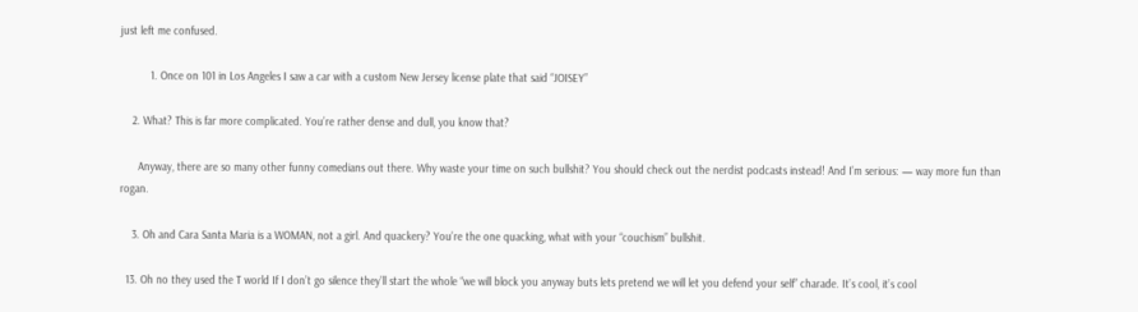just left me confused.

          1. Once on 101 in Los Angeles I saw a car with a custom New Jersey license plate that said “JOISEY”

    2. What? This is far more complicated. You’re rather dense and dull, you know that?

      Anyway, there are so many other funny comedians out there. Why waste your time on such bullshit? You should check out the nerdist podcasts instead! And I’m serious: — way more fun than rogan.

    3. Oh and Cara Santa Maria is a WOMAN, not a girl. And quackery? You’re the one quacking, what with your “couchism” bullshit.

  13. Oh no they used the T world If I don’t go silence they’ll start the whole “we will block you anyway buts lets pretend we will let you defend your self” charade. It’s cool, it’s cool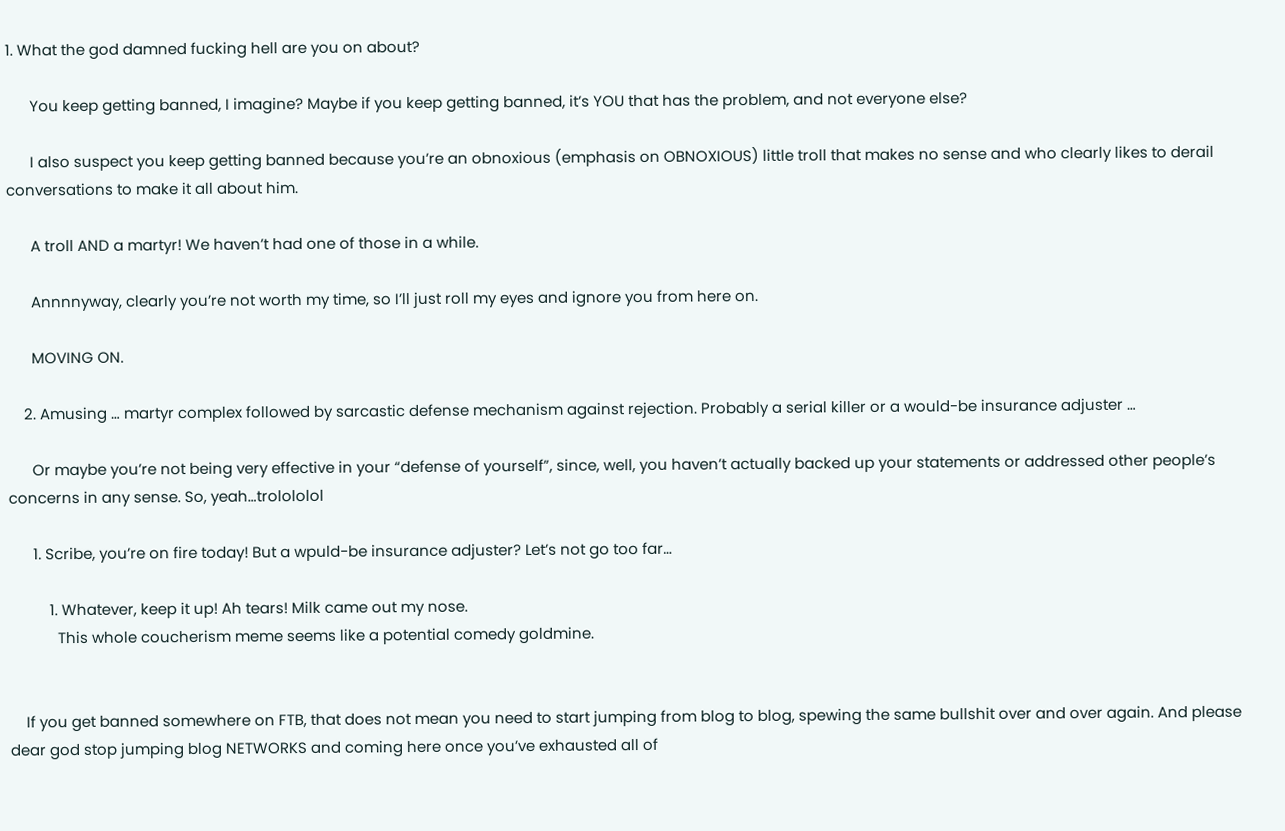1. What the god damned fucking hell are you on about?

      You keep getting banned, I imagine? Maybe if you keep getting banned, it’s YOU that has the problem, and not everyone else?

      I also suspect you keep getting banned because you’re an obnoxious (emphasis on OBNOXIOUS) little troll that makes no sense and who clearly likes to derail conversations to make it all about him.

      A troll AND a martyr! We haven’t had one of those in a while.

      Annnnyway, clearly you’re not worth my time, so I’ll just roll my eyes and ignore you from here on.

      MOVING ON.

    2. Amusing … martyr complex followed by sarcastic defense mechanism against rejection. Probably a serial killer or a would-be insurance adjuster …

      Or maybe you’re not being very effective in your “defense of yourself”, since, well, you haven’t actually backed up your statements or addressed other people’s concerns in any sense. So, yeah…trolololol

      1. Scribe, you’re on fire today! But a wpuld-be insurance adjuster? Let’s not go too far…

          1. Whatever, keep it up! Ah tears! Milk came out my nose.
            This whole coucherism meme seems like a potential comedy goldmine.


    If you get banned somewhere on FTB, that does not mean you need to start jumping from blog to blog, spewing the same bullshit over and over again. And please dear god stop jumping blog NETWORKS and coming here once you’ve exhausted all of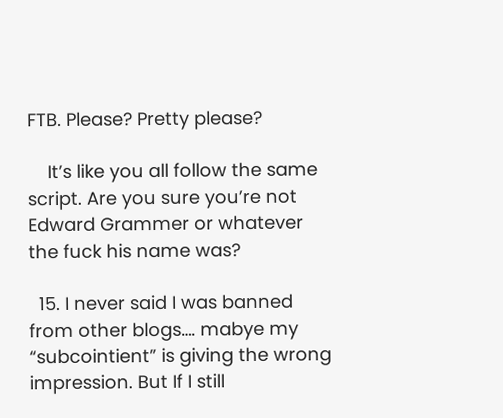FTB. Please? Pretty please?

    It’s like you all follow the same script. Are you sure you’re not Edward Grammer or whatever the fuck his name was?

  15. I never said I was banned from other blogs…. mabye my “subcointient” is giving the wrong impression. But If I still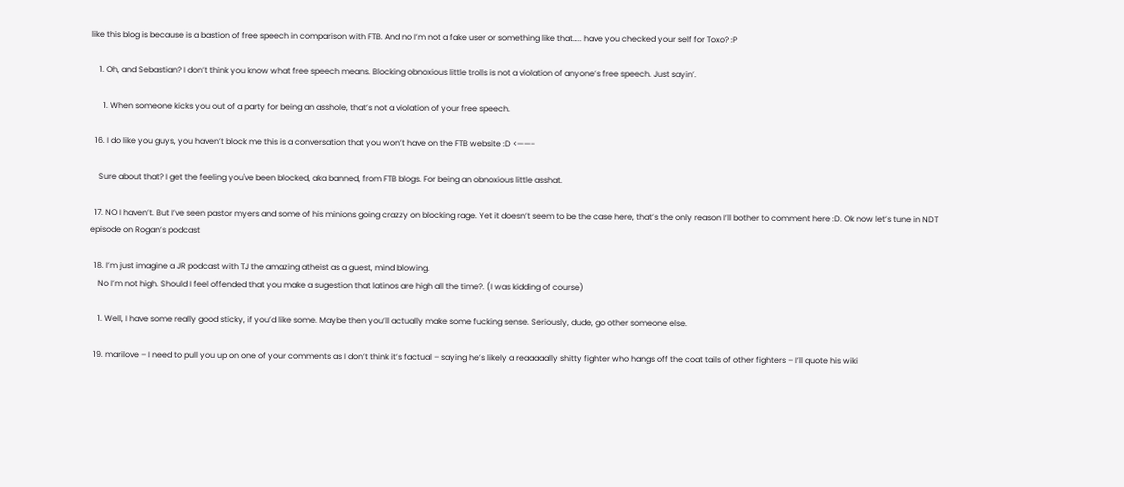like this blog is because is a bastion of free speech in comparison with FTB. And no I’m not a fake user or something like that….. have you checked your self for Toxo? :P

    1. Oh, and Sebastian? I don’t think you know what free speech means. Blocking obnoxious little trolls is not a violation of anyone’s free speech. Just sayin’.

      1. When someone kicks you out of a party for being an asshole, that’s not a violation of your free speech.

  16. I do like you guys, you haven’t block me this is a conversation that you won’t have on the FTB website :D <——-

    Sure about that? I get the feeling you've been blocked, aka banned, from FTB blogs. For being an obnoxious little asshat.

  17. NO I haven’t. But I’ve seen pastor myers and some of his minions going crazzy on blocking rage. Yet it doesn’t seem to be the case here, that’s the only reason I’ll bother to comment here :D. Ok now let’s tune in NDT episode on Rogan’s podcast

  18. I’m just imagine a JR podcast with TJ the amazing atheist as a guest, mind blowing.
    No I’m not high. Should I feel offended that you make a sugestion that latinos are high all the time?. (I was kidding of course)

    1. Well, I have some really good sticky, if you’d like some. Maybe then you’ll actually make some fucking sense. Seriously, dude, go other someone else.

  19. marilove – I need to pull you up on one of your comments as I don’t think it’s factual – saying he’s likely a reaaaaally shitty fighter who hangs off the coat tails of other fighters – I’ll quote his wiki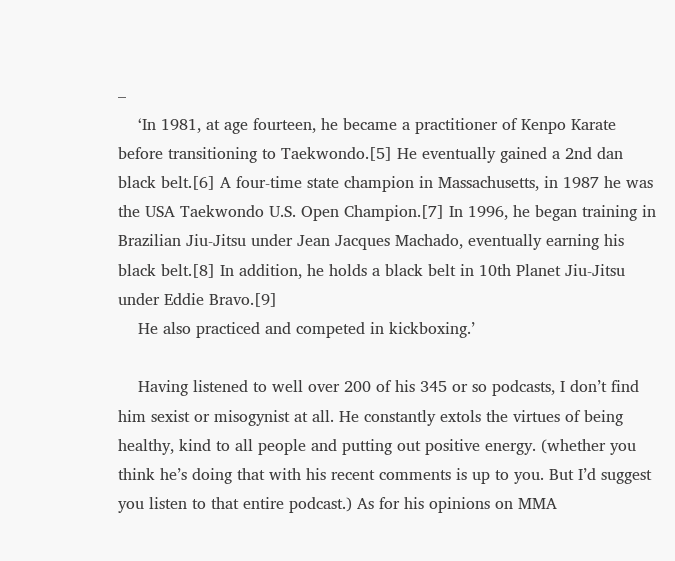–
    ‘In 1981, at age fourteen, he became a practitioner of Kenpo Karate before transitioning to Taekwondo.[5] He eventually gained a 2nd dan black belt.[6] A four-time state champion in Massachusetts, in 1987 he was the USA Taekwondo U.S. Open Champion.[7] In 1996, he began training in Brazilian Jiu-Jitsu under Jean Jacques Machado, eventually earning his black belt.[8] In addition, he holds a black belt in 10th Planet Jiu-Jitsu under Eddie Bravo.[9]
    He also practiced and competed in kickboxing.’

    Having listened to well over 200 of his 345 or so podcasts, I don’t find him sexist or misogynist at all. He constantly extols the virtues of being healthy, kind to all people and putting out positive energy. (whether you think he’s doing that with his recent comments is up to you. But I’d suggest you listen to that entire podcast.) As for his opinions on MMA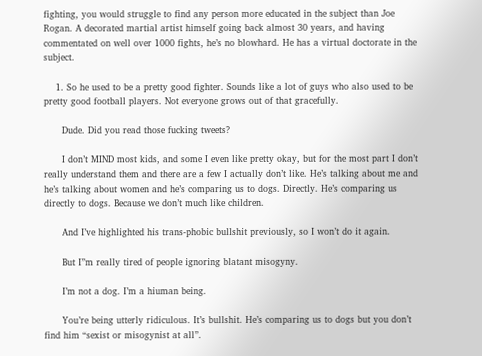fighting, you would struggle to find any person more educated in the subject than Joe Rogan. A decorated martial artist himself going back almost 30 years, and having commentated on well over 1000 fights, he’s no blowhard. He has a virtual doctorate in the subject.

    1. So he used to be a pretty good fighter. Sounds like a lot of guys who also used to be pretty good football players. Not everyone grows out of that gracefully.

      Dude. Did you read those fucking tweets?

      I don’t MIND most kids, and some I even like pretty okay, but for the most part I don’t really understand them and there are a few I actually don’t like. He’s talking about me and he’s talking about women and he’s comparing us to dogs. Directly. He’s comparing us directly to dogs. Because we don’t much like children.

      And I’ve highlighted his trans-phobic bullshit previously, so I won’t do it again.

      But I”m really tired of people ignoring blatant misogyny.

      I’m not a dog. I’m a hiuman being.

      You’re being utterly ridiculous. It’s bullshit. He’s comparing us to dogs but you don’t find him “sexist or misogynist at all”.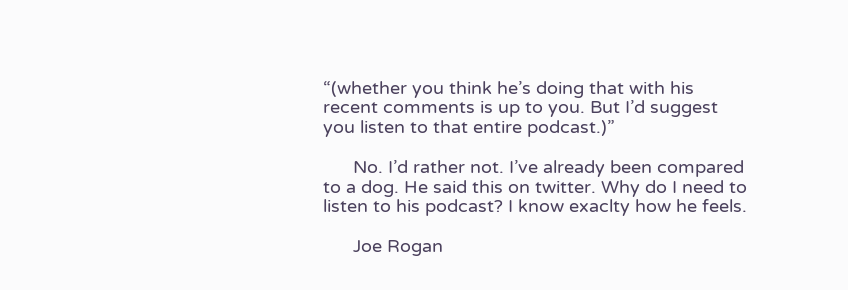“(whether you think he’s doing that with his recent comments is up to you. But I’d suggest you listen to that entire podcast.)”

      No. I’d rather not. I’ve already been compared to a dog. He said this on twitter. Why do I need to listen to his podcast? I know exaclty how he feels.

      Joe Rogan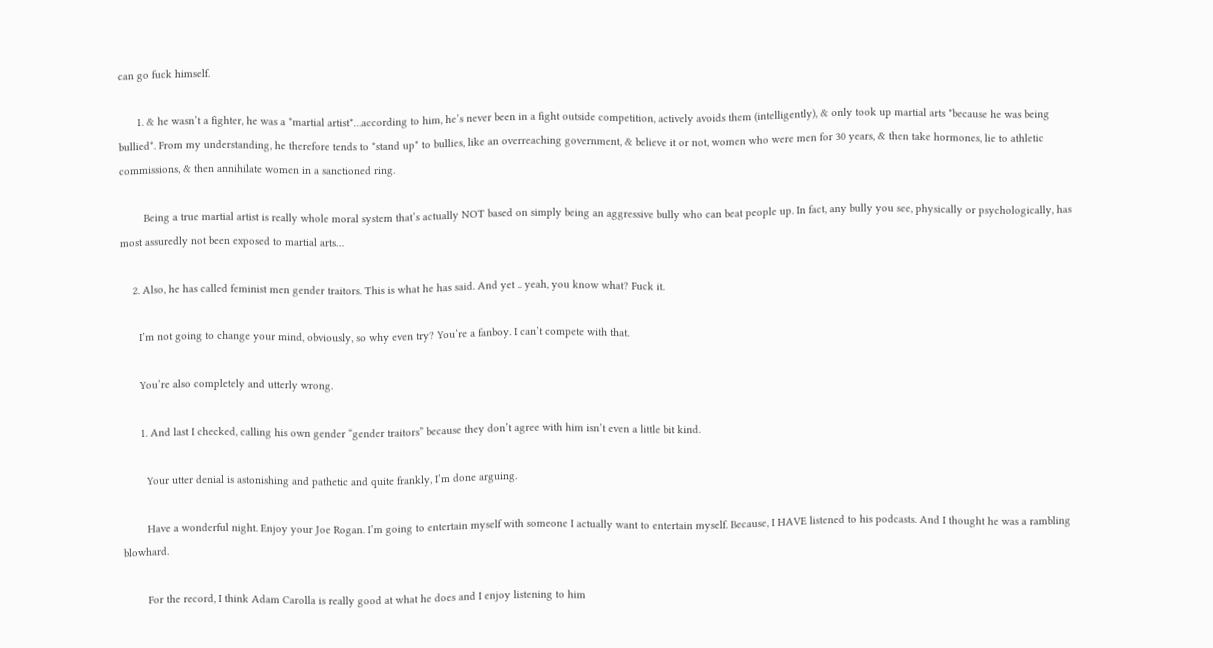can go fuck himself.

      1. & he wasn’t a fighter, he was a *martial artist*…according to him, he’s never been in a fight outside competition, actively avoids them (intelligently), & only took up martial arts *because he was being bullied*. From my understanding, he therefore tends to *stand up* to bullies, like an overreaching government, & believe it or not, women who were men for 30 years, & then take hormones, lie to athletic commissions, & then annihilate women in a sanctioned ring.

        Being a true martial artist is really whole moral system that’s actually NOT based on simply being an aggressive bully who can beat people up. In fact, any bully you see, physically or psychologically, has most assuredly not been exposed to martial arts…

    2. Also, he has called feminist men gender traitors. This is what he has said. And yet .. yeah, you know what? Fuck it.

      I’m not going to change your mind, obviously, so why even try? You’re a fanboy. I can’t compete with that.

      You’re also completely and utterly wrong.

      1. And last I checked, calling his own gender “gender traitors” because they don’t agree with him isn’t even a little bit kind.

        Your utter denial is astonishing and pathetic and quite frankly, I’m done arguing.

        Have a wonderful night. Enjoy your Joe Rogan. I’m going to entertain myself with someone I actually want to entertain myself. Because, I HAVE listened to his podcasts. And I thought he was a rambling blowhard.

        For the record, I think Adam Carolla is really good at what he does and I enjoy listening to him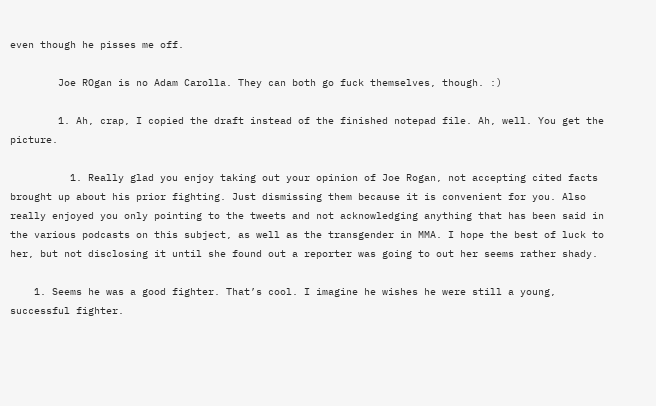even though he pisses me off.

        Joe ROgan is no Adam Carolla. They can both go fuck themselves, though. :)

        1. Ah, crap, I copied the draft instead of the finished notepad file. Ah, well. You get the picture.

          1. Really glad you enjoy taking out your opinion of Joe Rogan, not accepting cited facts brought up about his prior fighting. Just dismissing them because it is convenient for you. Also really enjoyed you only pointing to the tweets and not acknowledging anything that has been said in the various podcasts on this subject, as well as the transgender in MMA. I hope the best of luck to her, but not disclosing it until she found out a reporter was going to out her seems rather shady.

    1. Seems he was a good fighter. That’s cool. I imagine he wishes he were still a young, successful fighter.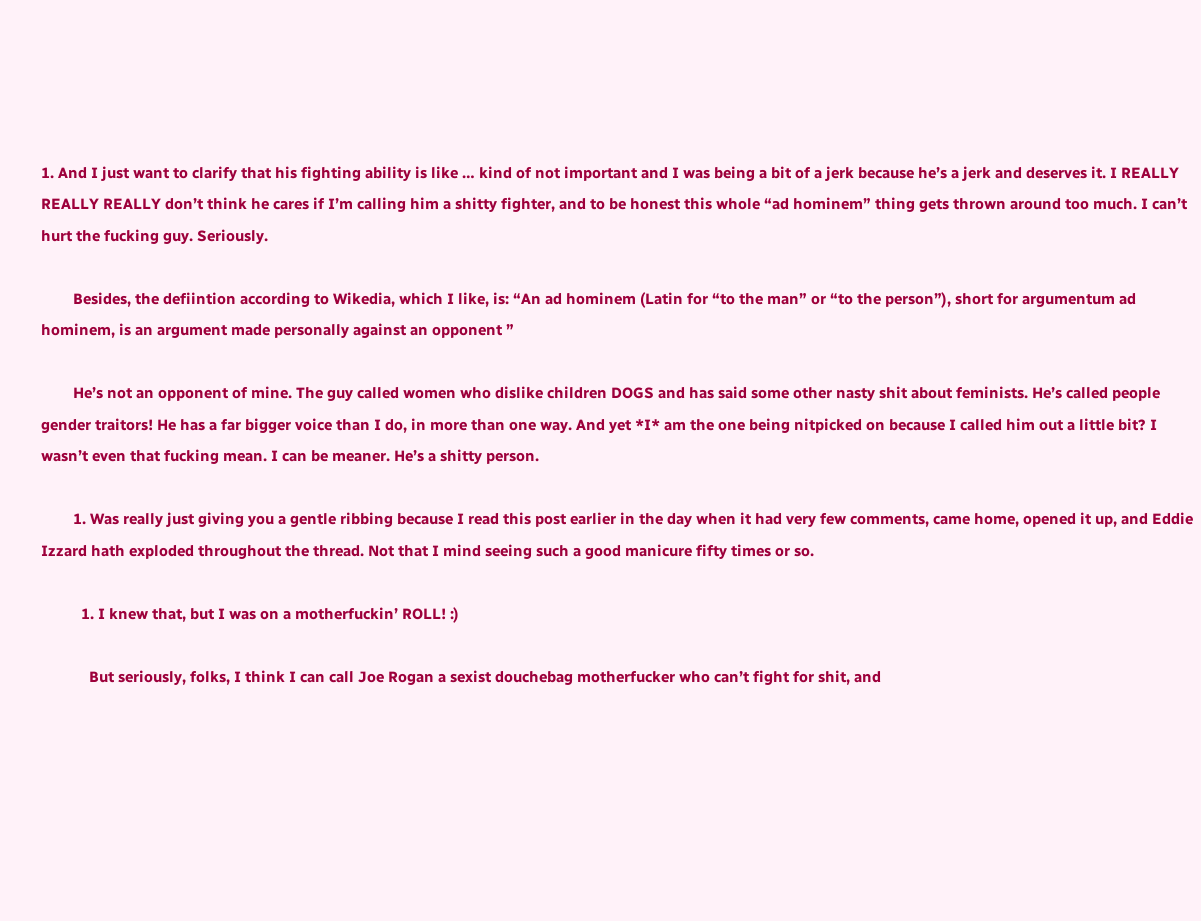1. And I just want to clarify that his fighting ability is like … kind of not important and I was being a bit of a jerk because he’s a jerk and deserves it. I REALLY REALLY REALLY don’t think he cares if I’m calling him a shitty fighter, and to be honest this whole “ad hominem” thing gets thrown around too much. I can’t hurt the fucking guy. Seriously.

        Besides, the defiintion according to Wikedia, which I like, is: “An ad hominem (Latin for “to the man” or “to the person”), short for argumentum ad hominem, is an argument made personally against an opponent ”

        He’s not an opponent of mine. The guy called women who dislike children DOGS and has said some other nasty shit about feminists. He’s called people gender traitors! He has a far bigger voice than I do, in more than one way. And yet *I* am the one being nitpicked on because I called him out a little bit? I wasn’t even that fucking mean. I can be meaner. He’s a shitty person.

        1. Was really just giving you a gentle ribbing because I read this post earlier in the day when it had very few comments, came home, opened it up, and Eddie Izzard hath exploded throughout the thread. Not that I mind seeing such a good manicure fifty times or so.

          1. I knew that, but I was on a motherfuckin’ ROLL! :)

            But seriously, folks, I think I can call Joe Rogan a sexist douchebag motherfucker who can’t fight for shit, and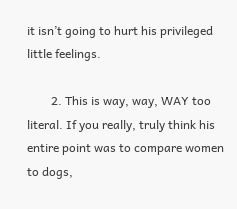it isn’t going to hurt his privileged little feelings.

        2. This is way, way, WAY too literal. If you really, truly think his entire point was to compare women to dogs,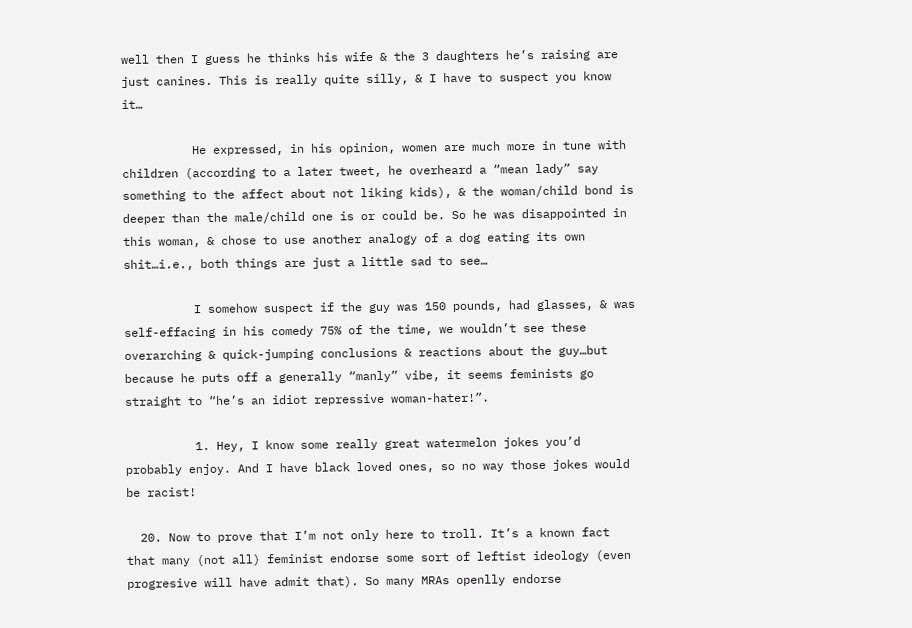well then I guess he thinks his wife & the 3 daughters he’s raising are just canines. This is really quite silly, & I have to suspect you know it…

          He expressed, in his opinion, women are much more in tune with children (according to a later tweet, he overheard a “mean lady” say something to the affect about not liking kids), & the woman/child bond is deeper than the male/child one is or could be. So he was disappointed in this woman, & chose to use another analogy of a dog eating its own shit…i.e., both things are just a little sad to see…

          I somehow suspect if the guy was 150 pounds, had glasses, & was self-effacing in his comedy 75% of the time, we wouldn’t see these overarching & quick-jumping conclusions & reactions about the guy…but because he puts off a generally “manly” vibe, it seems feminists go straight to “he’s an idiot repressive woman-hater!”.

          1. Hey, I know some really great watermelon jokes you’d probably enjoy. And I have black loved ones, so no way those jokes would be racist!

  20. Now to prove that I’m not only here to troll. It’s a known fact that many (not all) feminist endorse some sort of leftist ideology (even progresive will have admit that). So many MRAs openlly endorse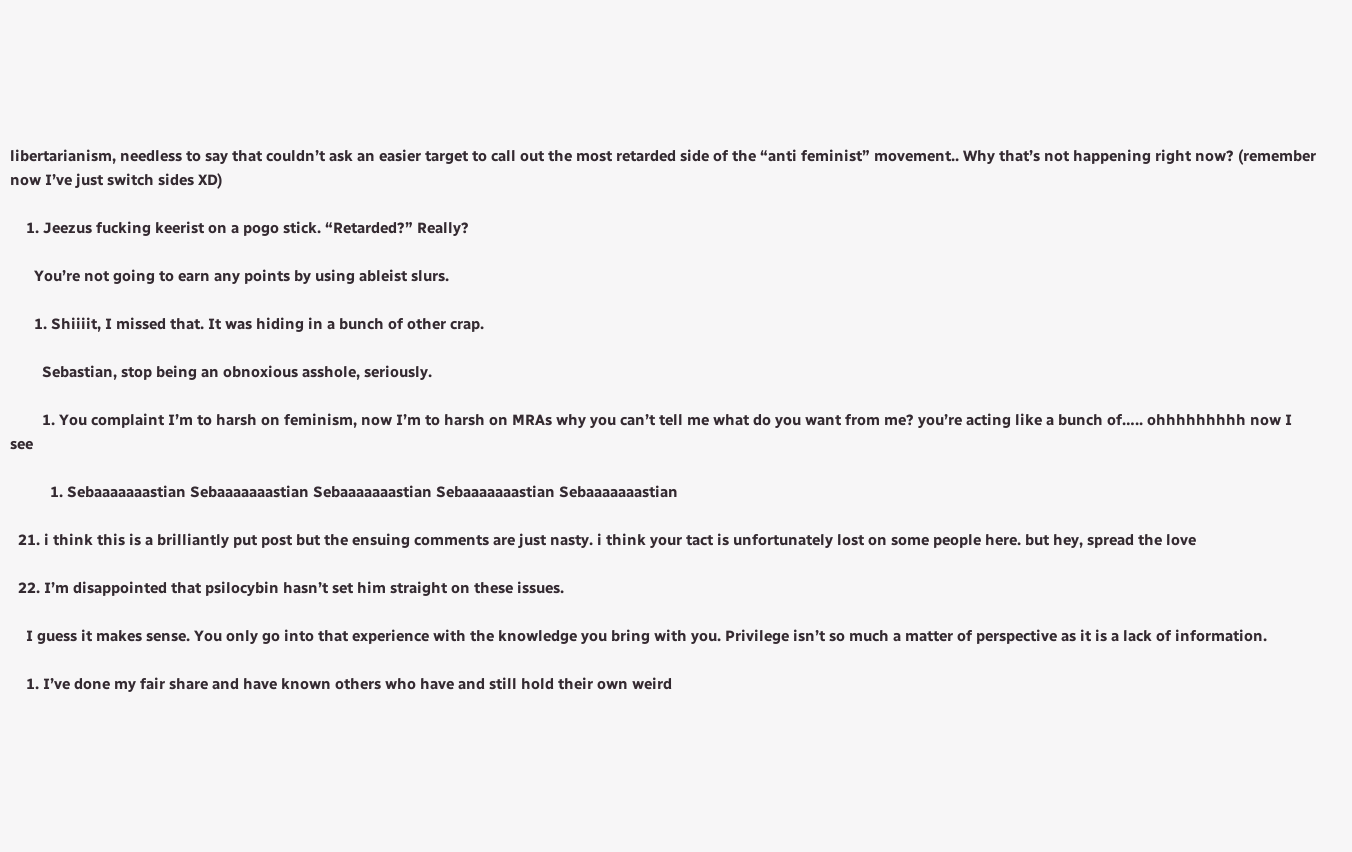libertarianism, needless to say that couldn’t ask an easier target to call out the most retarded side of the “anti feminist” movement.. Why that’s not happening right now? (remember now I’ve just switch sides XD)

    1. Jeezus fucking keerist on a pogo stick. “Retarded?” Really?

      You’re not going to earn any points by using ableist slurs.

      1. Shiiiit, I missed that. It was hiding in a bunch of other crap.

        Sebastian, stop being an obnoxious asshole, seriously.

        1. You complaint I’m to harsh on feminism, now I’m to harsh on MRAs why you can’t tell me what do you want from me? you’re acting like a bunch of….. ohhhhhhhhh now I see

          1. Sebaaaaaaastian Sebaaaaaaastian Sebaaaaaaastian Sebaaaaaaastian Sebaaaaaaastian

  21. i think this is a brilliantly put post but the ensuing comments are just nasty. i think your tact is unfortunately lost on some people here. but hey, spread the love

  22. I’m disappointed that psilocybin hasn’t set him straight on these issues.

    I guess it makes sense. You only go into that experience with the knowledge you bring with you. Privilege isn’t so much a matter of perspective as it is a lack of information.

    1. I’ve done my fair share and have known others who have and still hold their own weird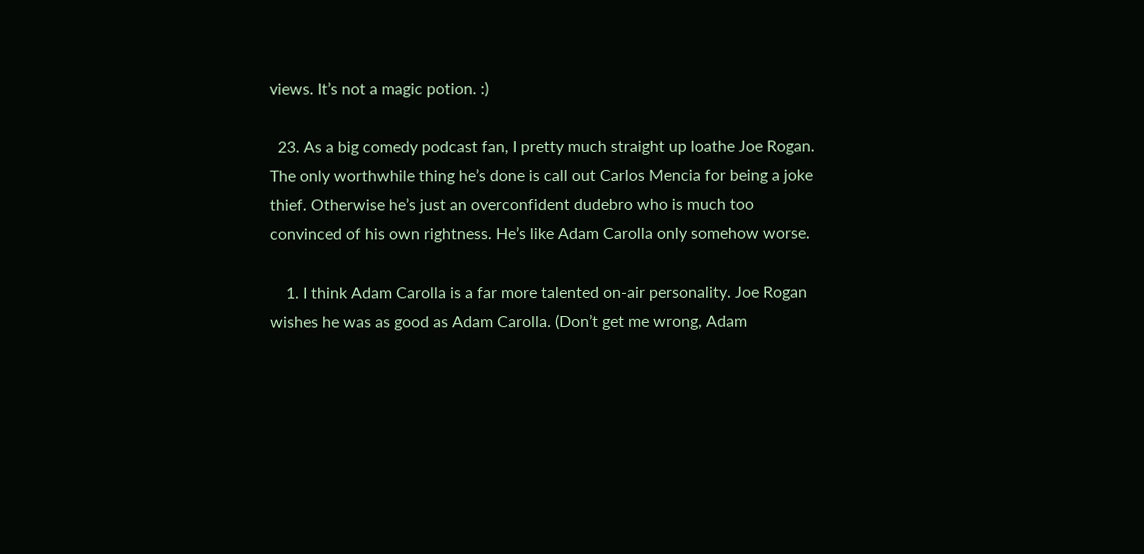views. It’s not a magic potion. :)

  23. As a big comedy podcast fan, I pretty much straight up loathe Joe Rogan. The only worthwhile thing he’s done is call out Carlos Mencia for being a joke thief. Otherwise he’s just an overconfident dudebro who is much too convinced of his own rightness. He’s like Adam Carolla only somehow worse.

    1. I think Adam Carolla is a far more talented on-air personality. Joe Rogan wishes he was as good as Adam Carolla. (Don’t get me wrong, Adam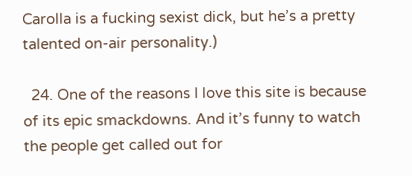Carolla is a fucking sexist dick, but he’s a pretty talented on-air personality.)

  24. One of the reasons I love this site is because of its epic smackdowns. And it’s funny to watch the people get called out for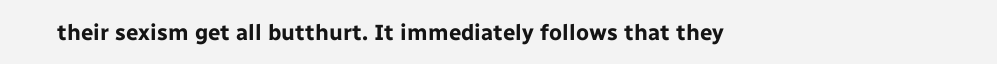their sexism get all butthurt. It immediately follows that they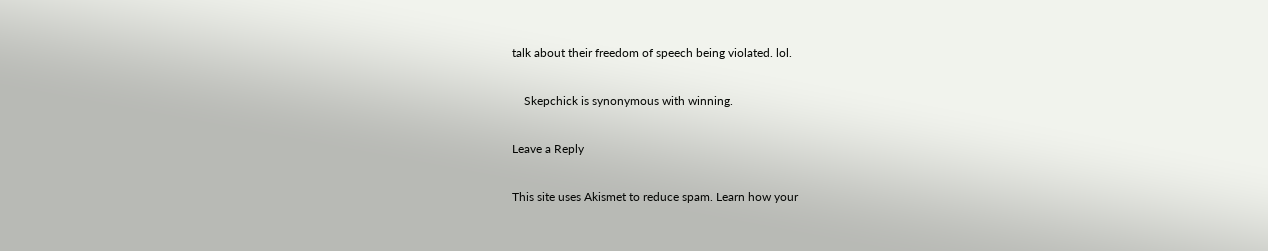talk about their freedom of speech being violated. lol.

    Skepchick is synonymous with winning.

Leave a Reply

This site uses Akismet to reduce spam. Learn how your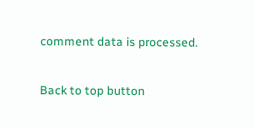comment data is processed.

Back to top button